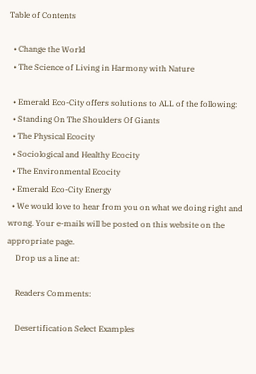Table of Contents

  • Change the World
  • The Science of Living in Harmony with Nature

  • Emerald Eco-City offers solutions to ALL of the following:
  • Standing On The Shoulders Of Giants
  • The Physical Ecocity
  • Sociological and Healthy Ecocity
  • The Environmental Ecocity
  • Emerald Eco-City Energy
  • We would love to hear from you on what we doing right and wrong. Your e-mails will be posted on this website on the appropriate page.
    Drop us a line at:

    Readers Comments:

    Desertification Select Examples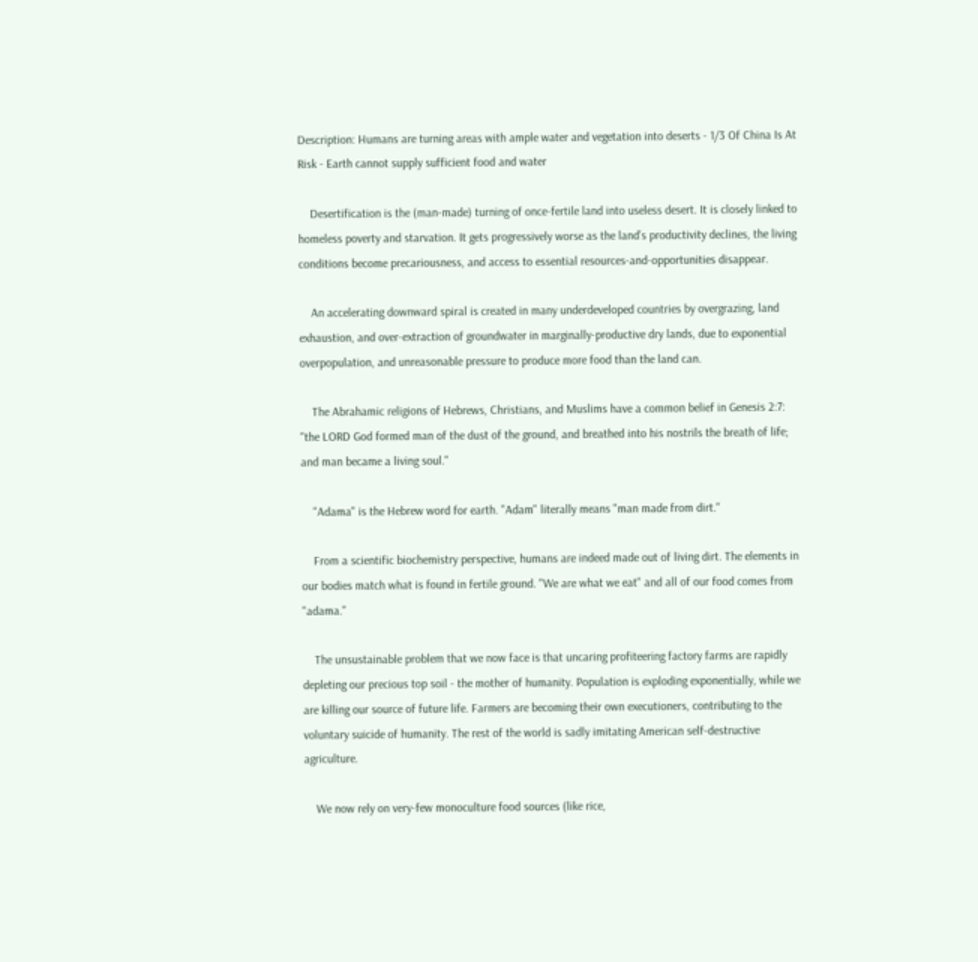Description: Humans are turning areas with ample water and vegetation into deserts - 1/3 Of China Is At Risk - Earth cannot supply sufficient food and water

    Desertification is the (man-made) turning of once-fertile land into useless desert. It is closely linked to homeless poverty and starvation. It gets progressively worse as the land’s productivity declines, the living conditions become precariousness, and access to essential resources-and-opportunities disappear.

    An accelerating downward spiral is created in many underdeveloped countries by overgrazing, land exhaustion, and over-extraction of groundwater in marginally-productive dry lands, due to exponential overpopulation, and unreasonable pressure to produce more food than the land can.

    The Abrahamic religions of Hebrews, Christians, and Muslims have a common belief in Genesis 2:7: "the LORD God formed man of the dust of the ground, and breathed into his nostrils the breath of life; and man became a living soul."

    "Adama" is the Hebrew word for earth. "Adam" literally means "man made from dirt."

    From a scientific biochemistry perspective, humans are indeed made out of living dirt. The elements in our bodies match what is found in fertile ground. "We are what we eat" and all of our food comes from "adama."

    The unsustainable problem that we now face is that uncaring profiteering factory farms are rapidly depleting our precious top soil - the mother of humanity. Population is exploding exponentially, while we are killing our source of future life. Farmers are becoming their own executioners, contributing to the voluntary suicide of humanity. The rest of the world is sadly imitating American self-destructive agriculture.

    We now rely on very-few monoculture food sources (like rice,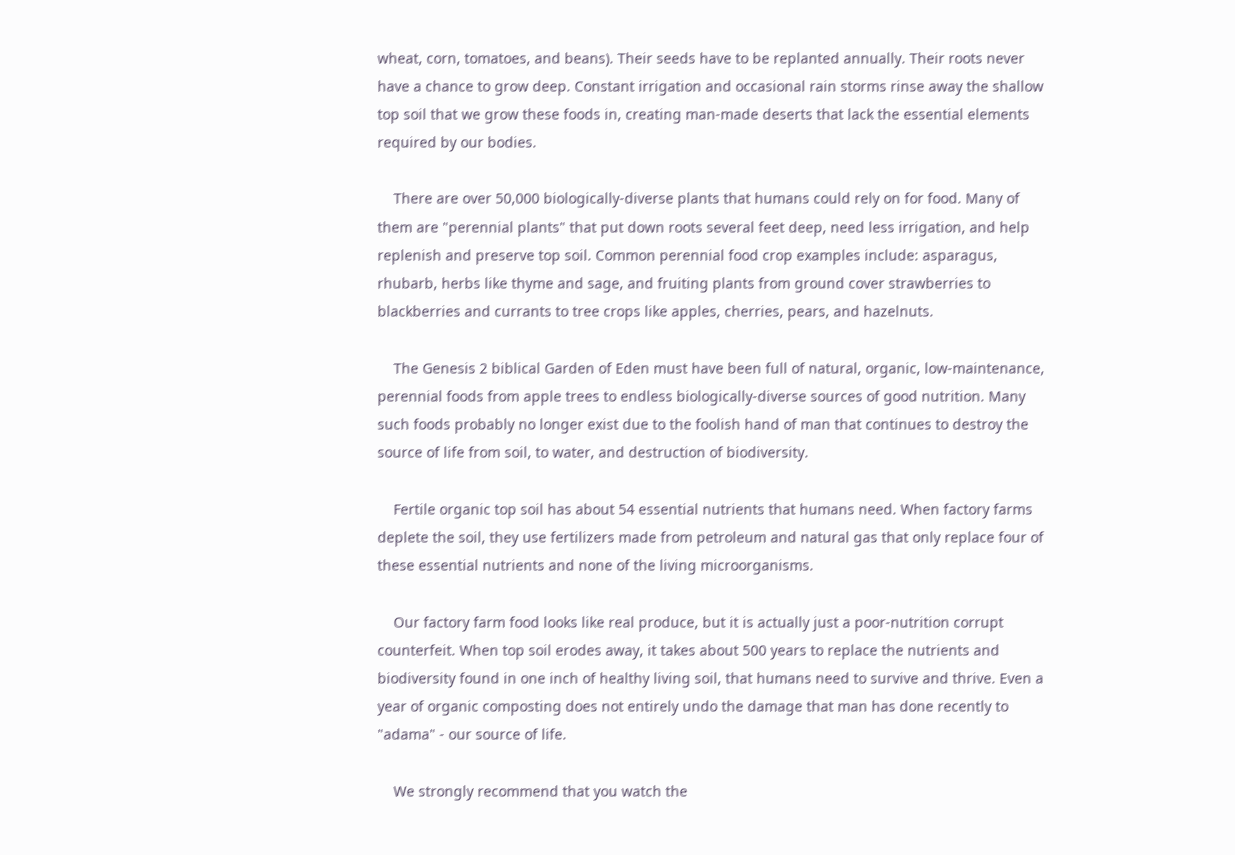wheat, corn, tomatoes, and beans). Their seeds have to be replanted annually. Their roots never have a chance to grow deep. Constant irrigation and occasional rain storms rinse away the shallow top soil that we grow these foods in, creating man-made deserts that lack the essential elements required by our bodies.

    There are over 50,000 biologically-diverse plants that humans could rely on for food. Many of them are "perennial plants" that put down roots several feet deep, need less irrigation, and help replenish and preserve top soil. Common perennial food crop examples include: asparagus, rhubarb, herbs like thyme and sage, and fruiting plants from ground cover strawberries to blackberries and currants to tree crops like apples, cherries, pears, and hazelnuts.

    The Genesis 2 biblical Garden of Eden must have been full of natural, organic, low-maintenance, perennial foods from apple trees to endless biologically-diverse sources of good nutrition. Many such foods probably no longer exist due to the foolish hand of man that continues to destroy the source of life from soil, to water, and destruction of biodiversity.

    Fertile organic top soil has about 54 essential nutrients that humans need. When factory farms deplete the soil, they use fertilizers made from petroleum and natural gas that only replace four of these essential nutrients and none of the living microorganisms.

    Our factory farm food looks like real produce, but it is actually just a poor-nutrition corrupt counterfeit. When top soil erodes away, it takes about 500 years to replace the nutrients and biodiversity found in one inch of healthy living soil, that humans need to survive and thrive. Even a year of organic composting does not entirely undo the damage that man has done recently to "adama" - our source of life.

    We strongly recommend that you watch the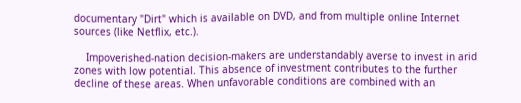documentary "Dirt" which is available on DVD, and from multiple online Internet sources (like Netflix, etc.).

    Impoverished-nation decision-makers are understandably averse to invest in arid zones with low potential. This absence of investment contributes to the further decline of these areas. When unfavorable conditions are combined with an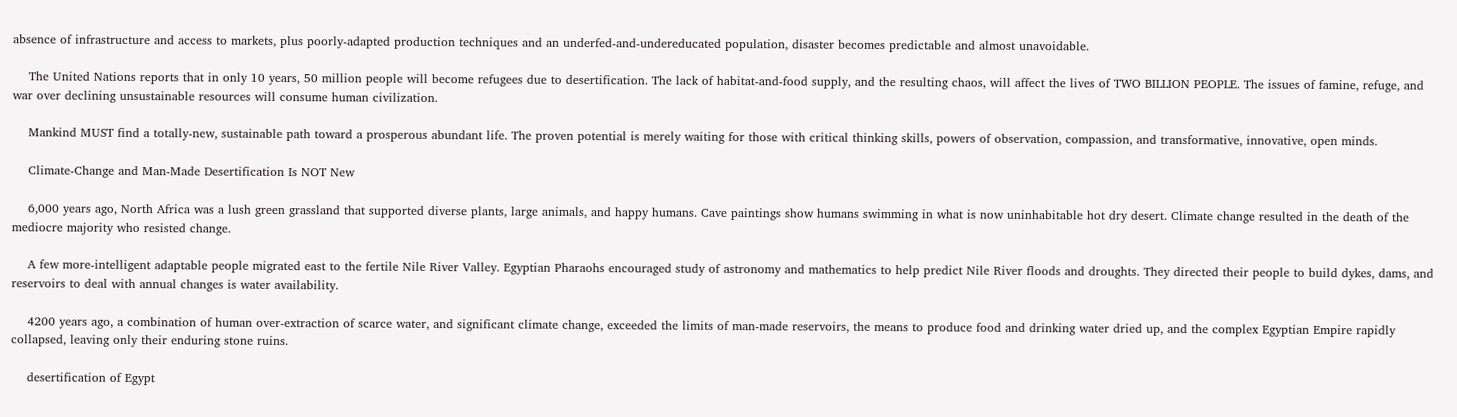absence of infrastructure and access to markets, plus poorly-adapted production techniques and an underfed-and-undereducated population, disaster becomes predictable and almost unavoidable.

    The United Nations reports that in only 10 years, 50 million people will become refugees due to desertification. The lack of habitat-and-food supply, and the resulting chaos, will affect the lives of TWO BILLION PEOPLE. The issues of famine, refuge, and war over declining unsustainable resources will consume human civilization.

    Mankind MUST find a totally-new, sustainable path toward a prosperous abundant life. The proven potential is merely waiting for those with critical thinking skills, powers of observation, compassion, and transformative, innovative, open minds.

    Climate-Change and Man-Made Desertification Is NOT New

    6,000 years ago, North Africa was a lush green grassland that supported diverse plants, large animals, and happy humans. Cave paintings show humans swimming in what is now uninhabitable hot dry desert. Climate change resulted in the death of the mediocre majority who resisted change.

    A few more-intelligent adaptable people migrated east to the fertile Nile River Valley. Egyptian Pharaohs encouraged study of astronomy and mathematics to help predict Nile River floods and droughts. They directed their people to build dykes, dams, and reservoirs to deal with annual changes is water availability.

    4200 years ago, a combination of human over-extraction of scarce water, and significant climate change, exceeded the limits of man-made reservoirs, the means to produce food and drinking water dried up, and the complex Egyptian Empire rapidly collapsed, leaving only their enduring stone ruins.

    desertification of Egypt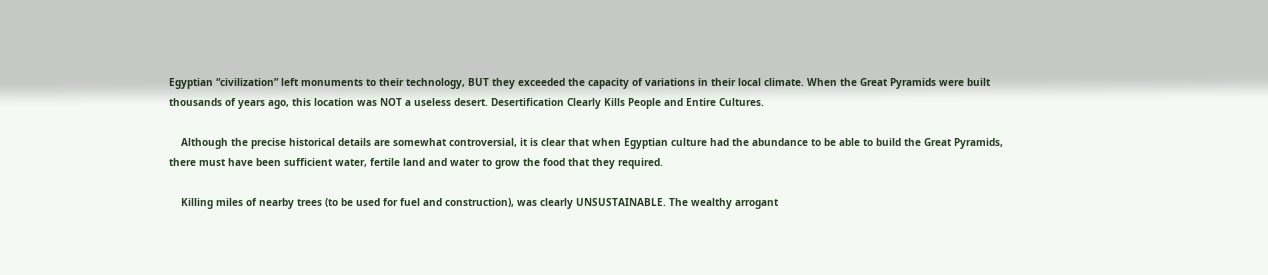Egyptian “civilization” left monuments to their technology, BUT they exceeded the capacity of variations in their local climate. When the Great Pyramids were built thousands of years ago, this location was NOT a useless desert. Desertification Clearly Kills People and Entire Cultures.

    Although the precise historical details are somewhat controversial, it is clear that when Egyptian culture had the abundance to be able to build the Great Pyramids, there must have been sufficient water, fertile land and water to grow the food that they required.

    Killing miles of nearby trees (to be used for fuel and construction), was clearly UNSUSTAINABLE. The wealthy arrogant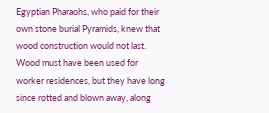Egyptian Pharaohs, who paid for their own stone burial Pyramids, knew that wood construction would not last. Wood must have been used for worker residences, but they have long since rotted and blown away, along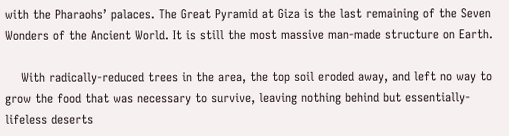with the Pharaohs’ palaces. The Great Pyramid at Giza is the last remaining of the Seven Wonders of the Ancient World. It is still the most massive man-made structure on Earth.

    With radically-reduced trees in the area, the top soil eroded away, and left no way to grow the food that was necessary to survive, leaving nothing behind but essentially-lifeless deserts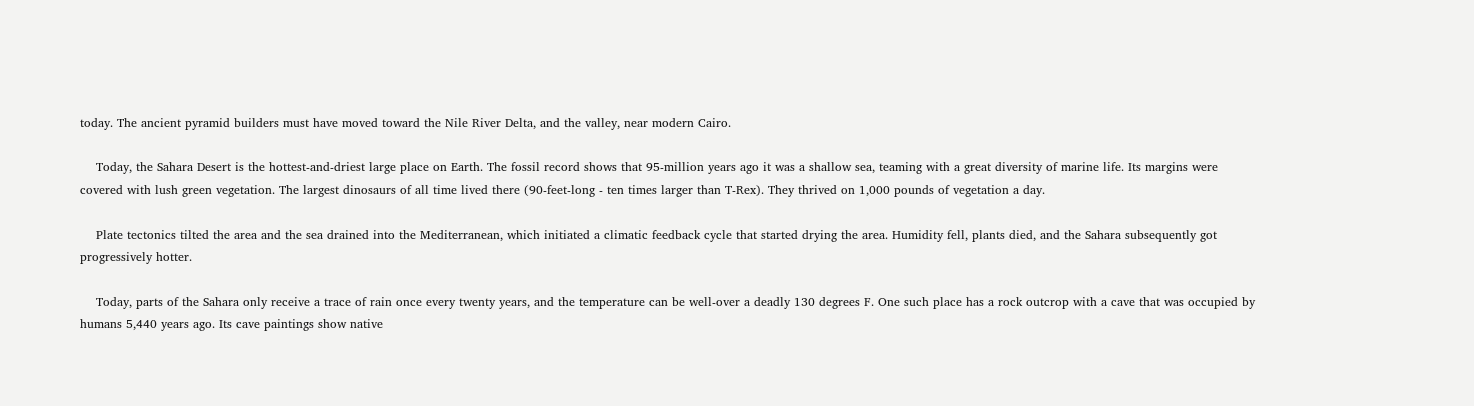today. The ancient pyramid builders must have moved toward the Nile River Delta, and the valley, near modern Cairo.

    Today, the Sahara Desert is the hottest-and-driest large place on Earth. The fossil record shows that 95-million years ago it was a shallow sea, teaming with a great diversity of marine life. Its margins were covered with lush green vegetation. The largest dinosaurs of all time lived there (90-feet-long - ten times larger than T-Rex). They thrived on 1,000 pounds of vegetation a day.

    Plate tectonics tilted the area and the sea drained into the Mediterranean, which initiated a climatic feedback cycle that started drying the area. Humidity fell, plants died, and the Sahara subsequently got progressively hotter.

    Today, parts of the Sahara only receive a trace of rain once every twenty years, and the temperature can be well-over a deadly 130 degrees F. One such place has a rock outcrop with a cave that was occupied by humans 5,440 years ago. Its cave paintings show native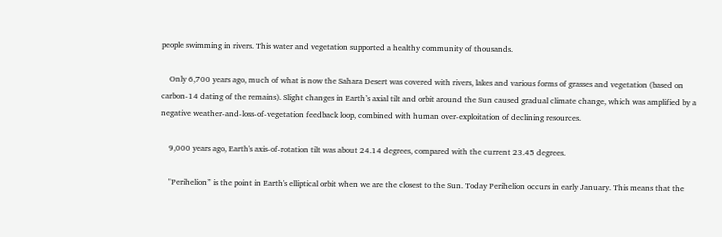people swimming in rivers. This water and vegetation supported a healthy community of thousands.

    Only 6,700 years ago, much of what is now the Sahara Desert was covered with rivers, lakes and various forms of grasses and vegetation (based on carbon-14 dating of the remains). Slight changes in Earth’s axial tilt and orbit around the Sun caused gradual climate change, which was amplified by a negative weather-and-loss-of-vegetation feedback loop, combined with human over-exploitation of declining resources.

    9,000 years ago, Earth's axis-of-rotation tilt was about 24.14 degrees, compared with the current 23.45 degrees.

    "Perihelion” is the point in Earth's elliptical orbit when we are the closest to the Sun. Today Perihelion occurs in early January. This means that the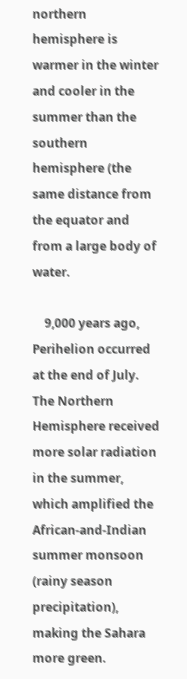northern hemisphere is warmer in the winter and cooler in the summer than the southern hemisphere (the same distance from the equator and from a large body of water.

    9,000 years ago, Perihelion occurred at the end of July. The Northern Hemisphere received more solar radiation in the summer, which amplified the African-and-Indian summer monsoon (rainy season precipitation), making the Sahara more green.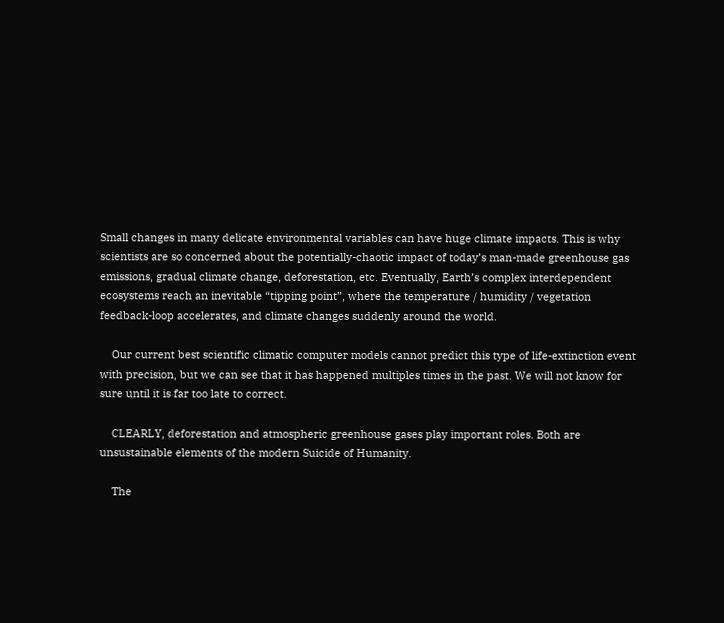Small changes in many delicate environmental variables can have huge climate impacts. This is why scientists are so concerned about the potentially-chaotic impact of today’s man-made greenhouse gas emissions, gradual climate change, deforestation, etc. Eventually, Earth’s complex interdependent ecosystems reach an inevitable “tipping point”, where the temperature / humidity / vegetation feedback-loop accelerates, and climate changes suddenly around the world.

    Our current best scientific climatic computer models cannot predict this type of life-extinction event with precision, but we can see that it has happened multiples times in the past. We will not know for sure until it is far too late to correct.

    CLEARLY, deforestation and atmospheric greenhouse gases play important roles. Both are unsustainable elements of the modern Suicide of Humanity.

    The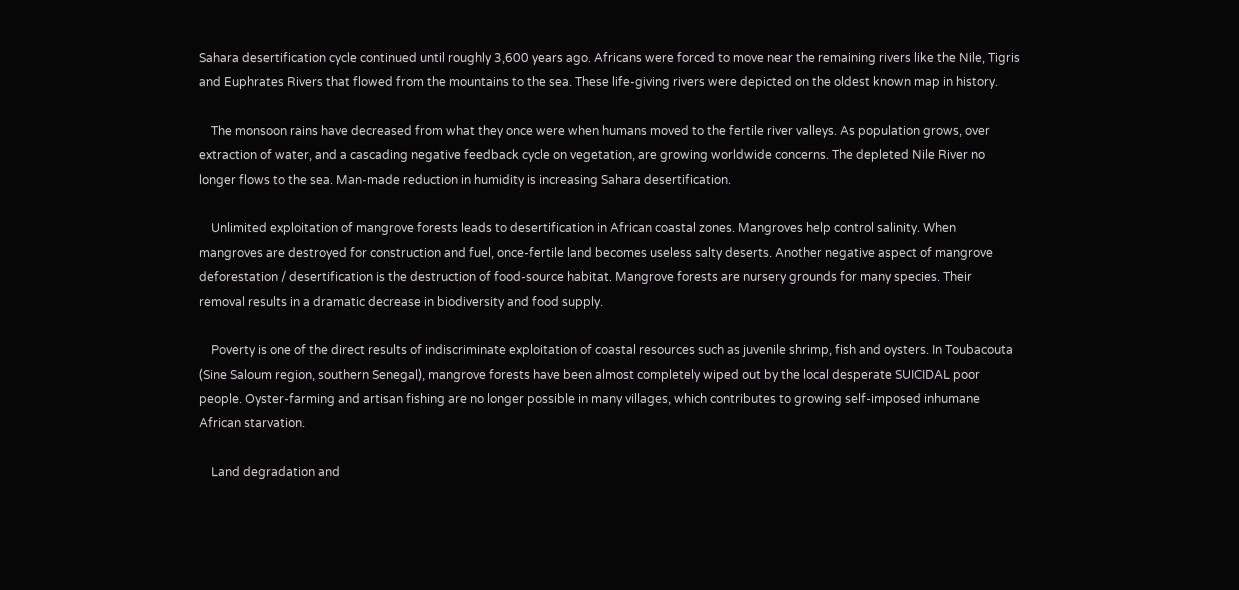Sahara desertification cycle continued until roughly 3,600 years ago. Africans were forced to move near the remaining rivers like the Nile, Tigris and Euphrates Rivers that flowed from the mountains to the sea. These life-giving rivers were depicted on the oldest known map in history.

    The monsoon rains have decreased from what they once were when humans moved to the fertile river valleys. As population grows, over extraction of water, and a cascading negative feedback cycle on vegetation, are growing worldwide concerns. The depleted Nile River no longer flows to the sea. Man-made reduction in humidity is increasing Sahara desertification.

    Unlimited exploitation of mangrove forests leads to desertification in African coastal zones. Mangroves help control salinity. When mangroves are destroyed for construction and fuel, once-fertile land becomes useless salty deserts. Another negative aspect of mangrove deforestation / desertification is the destruction of food-source habitat. Mangrove forests are nursery grounds for many species. Their removal results in a dramatic decrease in biodiversity and food supply.

    Poverty is one of the direct results of indiscriminate exploitation of coastal resources such as juvenile shrimp, fish and oysters. In Toubacouta (Sine Saloum region, southern Senegal), mangrove forests have been almost completely wiped out by the local desperate SUICIDAL poor people. Oyster-farming and artisan fishing are no longer possible in many villages, which contributes to growing self-imposed inhumane African starvation.

    Land degradation and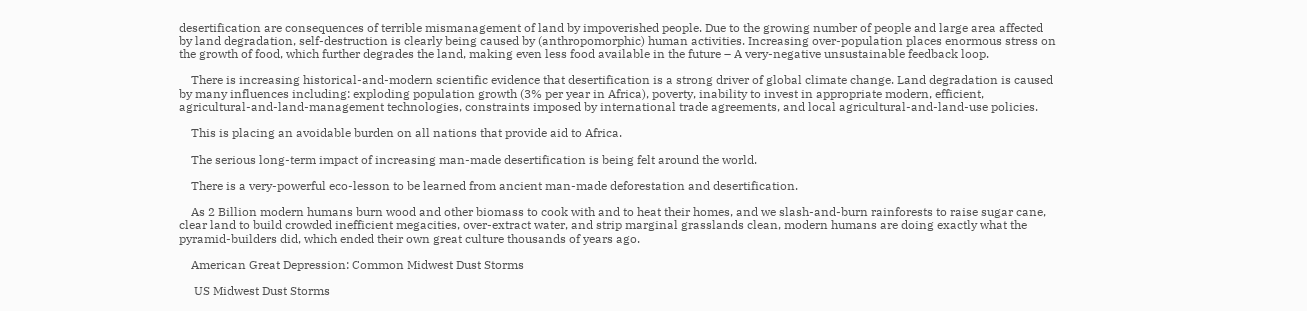desertification are consequences of terrible mismanagement of land by impoverished people. Due to the growing number of people and large area affected by land degradation, self-destruction is clearly being caused by (anthropomorphic) human activities. Increasing over-population places enormous stress on the growth of food, which further degrades the land, making even less food available in the future – A very-negative unsustainable feedback loop.

    There is increasing historical-and-modern scientific evidence that desertification is a strong driver of global climate change. Land degradation is caused by many influences including: exploding population growth (3% per year in Africa), poverty, inability to invest in appropriate modern, efficient, agricultural-and-land-management technologies, constraints imposed by international trade agreements, and local agricultural-and-land-use policies.

    This is placing an avoidable burden on all nations that provide aid to Africa.

    The serious long-term impact of increasing man-made desertification is being felt around the world.

    There is a very-powerful eco-lesson to be learned from ancient man-made deforestation and desertification.

    As 2 Billion modern humans burn wood and other biomass to cook with and to heat their homes, and we slash-and-burn rainforests to raise sugar cane, clear land to build crowded inefficient megacities, over-extract water, and strip marginal grasslands clean, modern humans are doing exactly what the pyramid-builders did, which ended their own great culture thousands of years ago.

    American Great Depression: Common Midwest Dust Storms

     US Midwest Dust Storms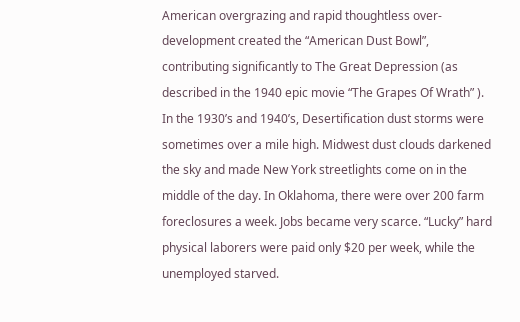American overgrazing and rapid thoughtless over-development created the “American Dust Bowl”, contributing significantly to The Great Depression (as described in the 1940 epic movie “The Grapes Of Wrath” ). In the 1930’s and 1940’s, Desertification dust storms were sometimes over a mile high. Midwest dust clouds darkened the sky and made New York streetlights come on in the middle of the day. In Oklahoma, there were over 200 farm foreclosures a week. Jobs became very scarce. “Lucky” hard physical laborers were paid only $20 per week, while the unemployed starved.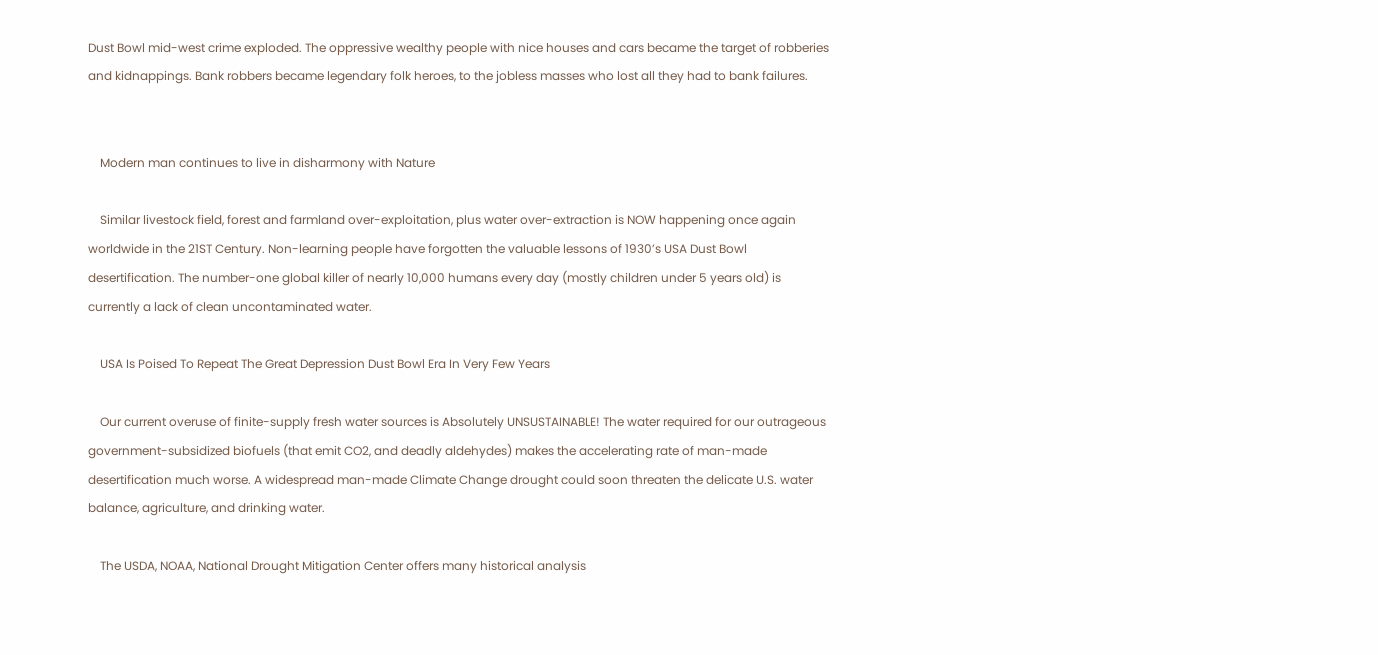Dust Bowl mid-west crime exploded. The oppressive wealthy people with nice houses and cars became the target of robberies and kidnappings. Bank robbers became legendary folk heroes, to the jobless masses who lost all they had to bank failures.


    Modern man continues to live in disharmony with Nature

    Similar livestock field, forest and farmland over-exploitation, plus water over-extraction is NOW happening once again worldwide in the 21ST Century. Non-learning people have forgotten the valuable lessons of 1930’s USA Dust Bowl desertification. The number-one global killer of nearly 10,000 humans every day (mostly children under 5 years old) is currently a lack of clean uncontaminated water.

    USA Is Poised To Repeat The Great Depression Dust Bowl Era In Very Few Years

    Our current overuse of finite-supply fresh water sources is Absolutely UNSUSTAINABLE! The water required for our outrageous government-subsidized biofuels (that emit CO2, and deadly aldehydes) makes the accelerating rate of man-made desertification much worse. A widespread man-made Climate Change drought could soon threaten the delicate U.S. water balance, agriculture, and drinking water.

    The USDA, NOAA, National Drought Mitigation Center offers many historical analysis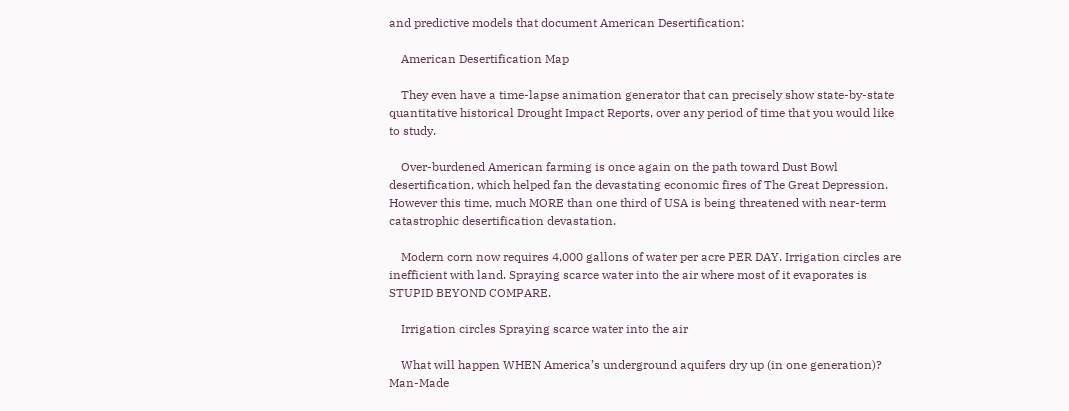and predictive models that document American Desertification:

    American Desertification Map

    They even have a time-lapse animation generator that can precisely show state-by-state quantitative historical Drought Impact Reports, over any period of time that you would like to study.

    Over-burdened American farming is once again on the path toward Dust Bowl desertification, which helped fan the devastating economic fires of The Great Depression. However this time, much MORE than one third of USA is being threatened with near-term catastrophic desertification devastation.

    Modern corn now requires 4,000 gallons of water per acre PER DAY. Irrigation circles are inefficient with land. Spraying scarce water into the air where most of it evaporates is STUPID BEYOND COMPARE.

    Irrigation circles Spraying scarce water into the air

    What will happen WHEN America’s underground aquifers dry up (in one generation)? Man-Made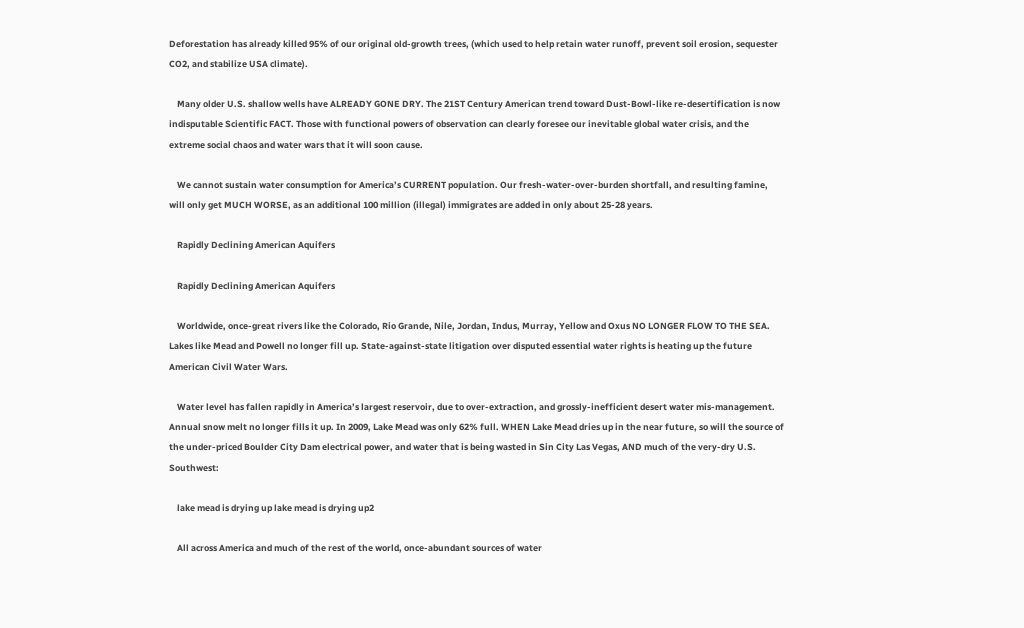Deforestation has already killed 95% of our original old-growth trees, (which used to help retain water runoff, prevent soil erosion, sequester CO2, and stabilize USA climate).

    Many older U.S. shallow wells have ALREADY GONE DRY. The 21ST Century American trend toward Dust-Bowl-like re-desertification is now indisputable Scientific FACT. Those with functional powers of observation can clearly foresee our inevitable global water crisis, and the extreme social chaos and water wars that it will soon cause.

    We cannot sustain water consumption for America’s CURRENT population. Our fresh-water-over-burden shortfall, and resulting famine, will only get MUCH WORSE, as an additional 100 million (illegal) immigrates are added in only about 25-28 years.

    Rapidly Declining American Aquifers

    Rapidly Declining American Aquifers

    Worldwide, once-great rivers like the Colorado, Rio Grande, Nile, Jordan, Indus, Murray, Yellow and Oxus NO LONGER FLOW TO THE SEA. Lakes like Mead and Powell no longer fill up. State-against-state litigation over disputed essential water rights is heating up the future American Civil Water Wars.

    Water level has fallen rapidly in America’s largest reservoir, due to over-extraction, and grossly-inefficient desert water mis-management. Annual snow melt no longer fills it up. In 2009, Lake Mead was only 62% full. WHEN Lake Mead dries up in the near future, so will the source of the under-priced Boulder City Dam electrical power, and water that is being wasted in Sin City Las Vegas, AND much of the very-dry U.S. Southwest:

    lake mead is drying up lake mead is drying up2

    All across America and much of the rest of the world, once-abundant sources of water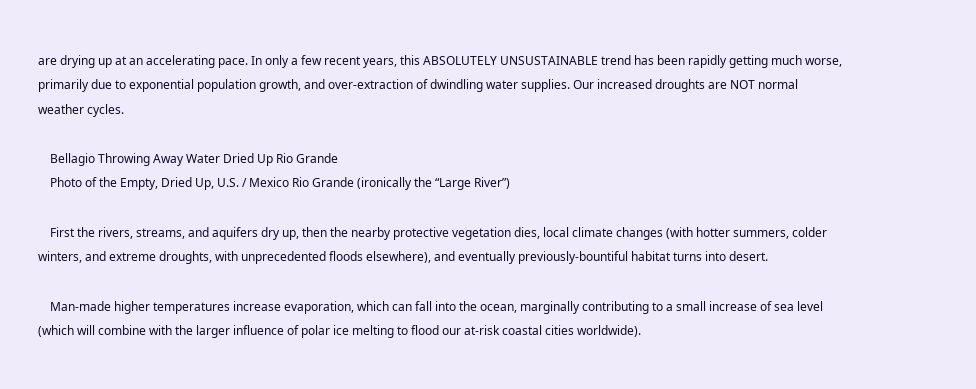are drying up at an accelerating pace. In only a few recent years, this ABSOLUTELY UNSUSTAINABLE trend has been rapidly getting much worse, primarily due to exponential population growth, and over-extraction of dwindling water supplies. Our increased droughts are NOT normal weather cycles.

    Bellagio Throwing Away Water Dried Up Rio Grande
    Photo of the Empty, Dried Up, U.S. / Mexico Rio Grande (ironically the “Large River”)

    First the rivers, streams, and aquifers dry up, then the nearby protective vegetation dies, local climate changes (with hotter summers, colder winters, and extreme droughts, with unprecedented floods elsewhere), and eventually previously-bountiful habitat turns into desert.

    Man-made higher temperatures increase evaporation, which can fall into the ocean, marginally contributing to a small increase of sea level (which will combine with the larger influence of polar ice melting to flood our at-risk coastal cities worldwide).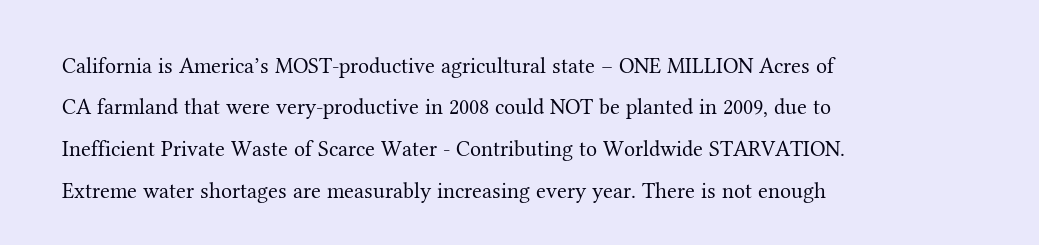California is America’s MOST-productive agricultural state – ONE MILLION Acres of CA farmland that were very-productive in 2008 could NOT be planted in 2009, due to Inefficient Private Waste of Scarce Water - Contributing to Worldwide STARVATION. Extreme water shortages are measurably increasing every year. There is not enough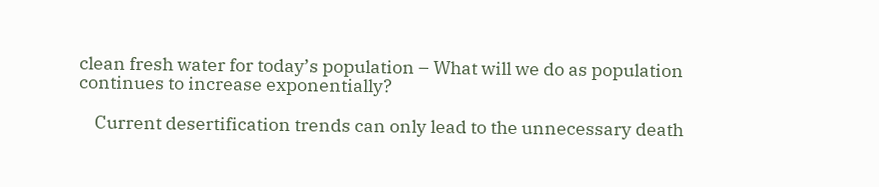clean fresh water for today’s population – What will we do as population continues to increase exponentially?

    Current desertification trends can only lead to the unnecessary death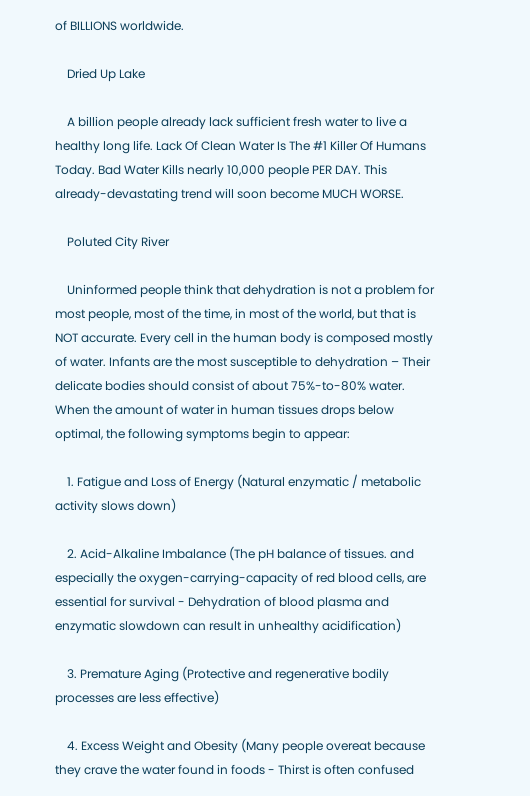of BILLIONS worldwide.

    Dried Up Lake

    A billion people already lack sufficient fresh water to live a healthy long life. Lack Of Clean Water Is The #1 Killer Of Humans Today. Bad Water Kills nearly 10,000 people PER DAY. This already-devastating trend will soon become MUCH WORSE.

    Poluted City River

    Uninformed people think that dehydration is not a problem for most people, most of the time, in most of the world, but that is NOT accurate. Every cell in the human body is composed mostly of water. Infants are the most susceptible to dehydration – Their delicate bodies should consist of about 75%-to-80% water. When the amount of water in human tissues drops below optimal, the following symptoms begin to appear:

    1. Fatigue and Loss of Energy (Natural enzymatic / metabolic activity slows down)

    2. Acid-Alkaline Imbalance (The pH balance of tissues. and especially the oxygen-carrying-capacity of red blood cells, are essential for survival - Dehydration of blood plasma and enzymatic slowdown can result in unhealthy acidification)

    3. Premature Aging (Protective and regenerative bodily processes are less effective)

    4. Excess Weight and Obesity (Many people overeat because they crave the water found in foods - Thirst is often confused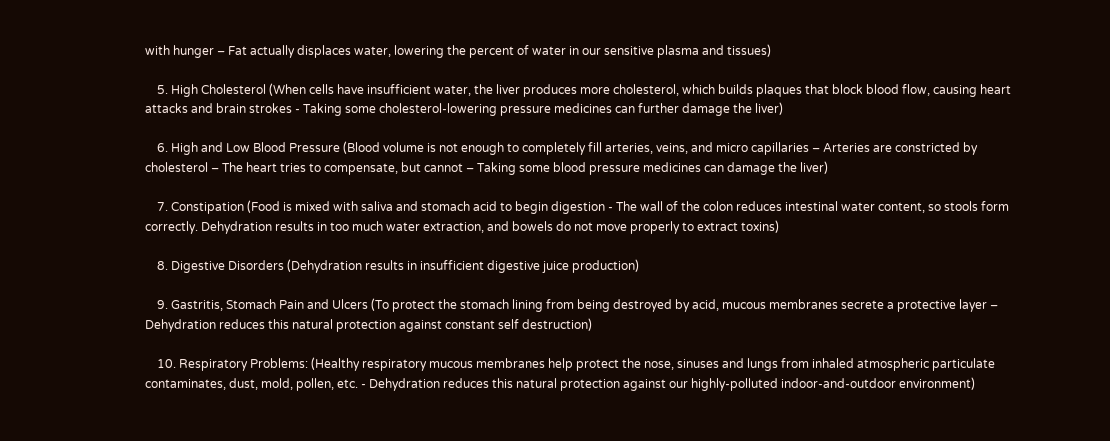with hunger – Fat actually displaces water, lowering the percent of water in our sensitive plasma and tissues)

    5. High Cholesterol (When cells have insufficient water, the liver produces more cholesterol, which builds plaques that block blood flow, causing heart attacks and brain strokes - Taking some cholesterol-lowering pressure medicines can further damage the liver)

    6. High and Low Blood Pressure (Blood volume is not enough to completely fill arteries, veins, and micro capillaries – Arteries are constricted by cholesterol – The heart tries to compensate, but cannot – Taking some blood pressure medicines can damage the liver)

    7. Constipation (Food is mixed with saliva and stomach acid to begin digestion - The wall of the colon reduces intestinal water content, so stools form correctly. Dehydration results in too much water extraction, and bowels do not move properly to extract toxins)

    8. Digestive Disorders (Dehydration results in insufficient digestive juice production)

    9. Gastritis, Stomach Pain and Ulcers (To protect the stomach lining from being destroyed by acid, mucous membranes secrete a protective layer – Dehydration reduces this natural protection against constant self destruction)

    10. Respiratory Problems: (Healthy respiratory mucous membranes help protect the nose, sinuses and lungs from inhaled atmospheric particulate contaminates, dust, mold, pollen, etc. - Dehydration reduces this natural protection against our highly-polluted indoor-and-outdoor environment)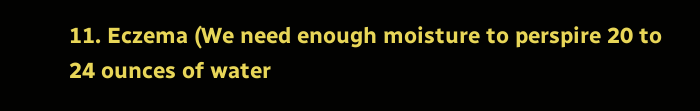11. Eczema (We need enough moisture to perspire 20 to 24 ounces of water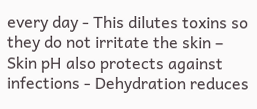every day - This dilutes toxins so they do not irritate the skin – Skin pH also protects against infections - Dehydration reduces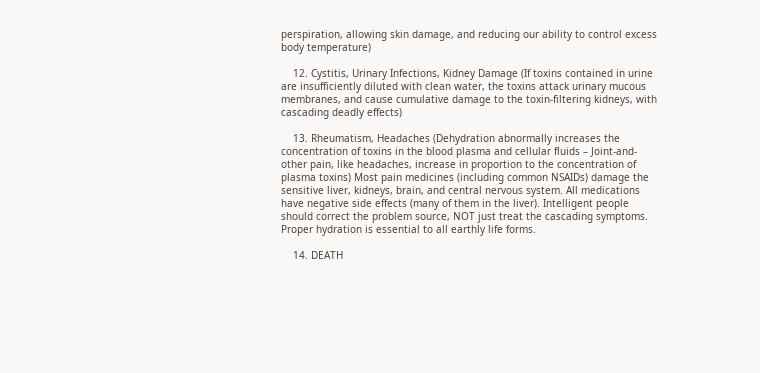perspiration, allowing skin damage, and reducing our ability to control excess body temperature)

    12. Cystitis, Urinary Infections, Kidney Damage (If toxins contained in urine are insufficiently diluted with clean water, the toxins attack urinary mucous membranes, and cause cumulative damage to the toxin-filtering kidneys, with cascading deadly effects)

    13. Rheumatism, Headaches (Dehydration abnormally increases the concentration of toxins in the blood plasma and cellular fluids – Joint-and-other pain, like headaches, increase in proportion to the concentration of plasma toxins) Most pain medicines (including common NSAIDs) damage the sensitive liver, kidneys, brain, and central nervous system. All medications have negative side effects (many of them in the liver). Intelligent people should correct the problem source, NOT just treat the cascading symptoms. Proper hydration is essential to all earthly life forms.

    14. DEATH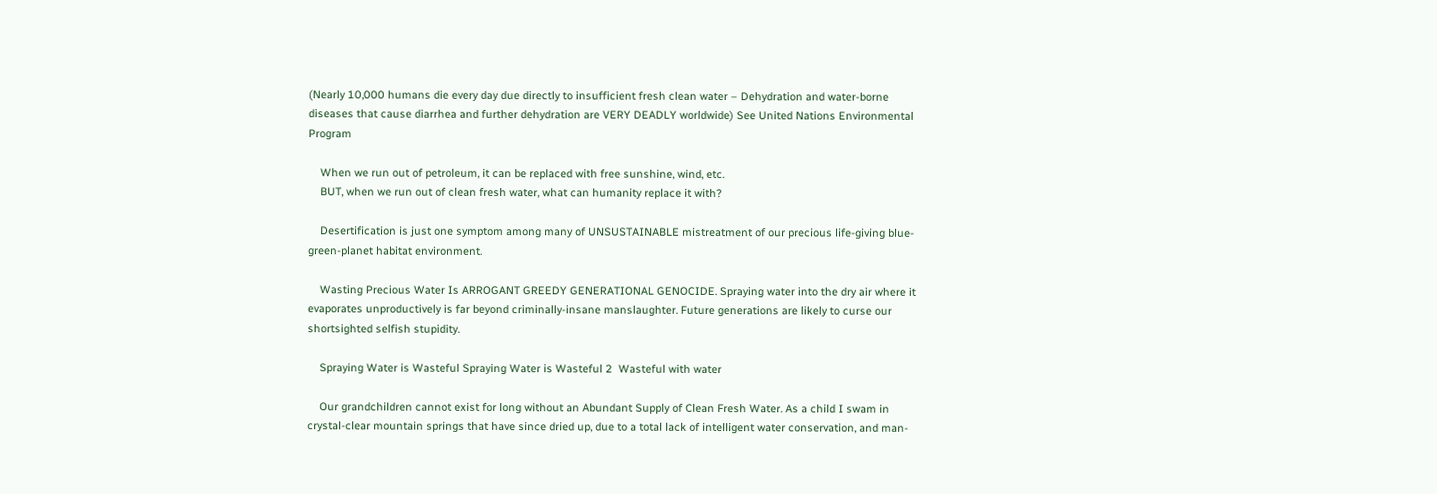(Nearly 10,000 humans die every day due directly to insufficient fresh clean water – Dehydration and water-borne diseases that cause diarrhea and further dehydration are VERY DEADLY worldwide) See United Nations Environmental Program

    When we run out of petroleum, it can be replaced with free sunshine, wind, etc.
    BUT, when we run out of clean fresh water, what can humanity replace it with?

    Desertification is just one symptom among many of UNSUSTAINABLE mistreatment of our precious life-giving blue-green-planet habitat environment.

    Wasting Precious Water Is ARROGANT GREEDY GENERATIONAL GENOCIDE. Spraying water into the dry air where it evaporates unproductively is far beyond criminally-insane manslaughter. Future generations are likely to curse our shortsighted selfish stupidity.

    Spraying Water is Wasteful Spraying Water is Wasteful 2  Wasteful with water

    Our grandchildren cannot exist for long without an Abundant Supply of Clean Fresh Water. As a child I swam in crystal-clear mountain springs that have since dried up, due to a total lack of intelligent water conservation, and man-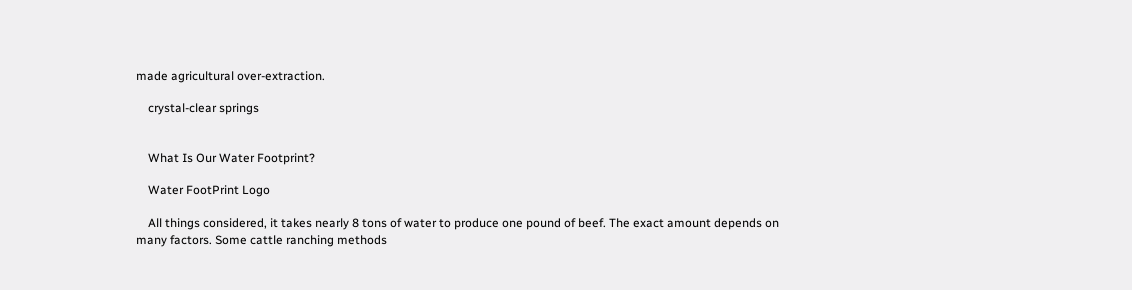made agricultural over-extraction.

    crystal-clear springs


    What Is Our Water Footprint?

    Water FootPrint Logo

    All things considered, it takes nearly 8 tons of water to produce one pound of beef. The exact amount depends on many factors. Some cattle ranching methods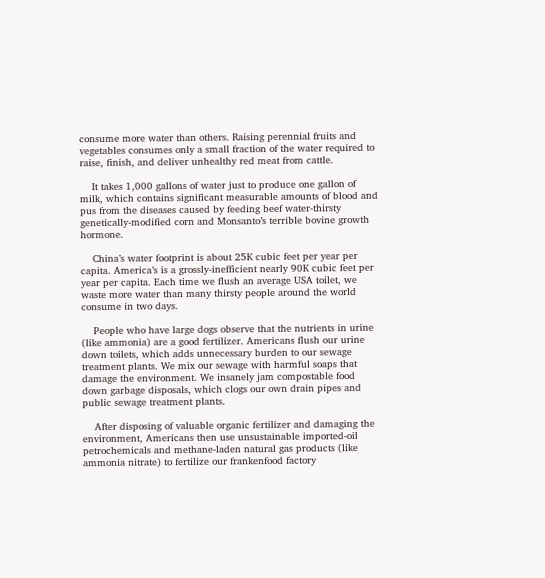consume more water than others. Raising perennial fruits and vegetables consumes only a small fraction of the water required to raise, finish, and deliver unhealthy red meat from cattle.

    It takes 1,000 gallons of water just to produce one gallon of milk, which contains significant measurable amounts of blood and pus from the diseases caused by feeding beef water-thirsty genetically-modified corn and Monsanto’s terrible bovine growth hormone.

    China’s water footprint is about 25K cubic feet per year per capita. America’s is a grossly-inefficient nearly 90K cubic feet per year per capita. Each time we flush an average USA toilet, we waste more water than many thirsty people around the world consume in two days.

    People who have large dogs observe that the nutrients in urine (like ammonia) are a good fertilizer. Americans flush our urine down toilets, which adds unnecessary burden to our sewage treatment plants. We mix our sewage with harmful soaps that damage the environment. We insanely jam compostable food down garbage disposals, which clogs our own drain pipes and public sewage treatment plants.

    After disposing of valuable organic fertilizer and damaging the environment, Americans then use unsustainable imported-oil petrochemicals and methane-laden natural gas products (like ammonia nitrate) to fertilize our frankenfood factory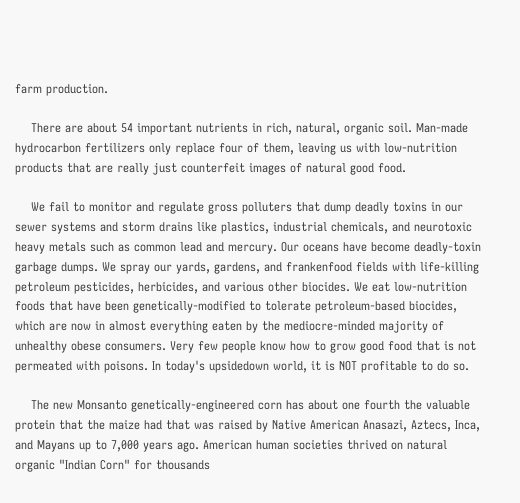farm production.

    There are about 54 important nutrients in rich, natural, organic soil. Man-made hydrocarbon fertilizers only replace four of them, leaving us with low-nutrition products that are really just counterfeit images of natural good food.

    We fail to monitor and regulate gross polluters that dump deadly toxins in our sewer systems and storm drains like plastics, industrial chemicals, and neurotoxic heavy metals such as common lead and mercury. Our oceans have become deadly-toxin garbage dumps. We spray our yards, gardens, and frankenfood fields with life-killing petroleum pesticides, herbicides, and various other biocides. We eat low-nutrition foods that have been genetically-modified to tolerate petroleum-based biocides, which are now in almost everything eaten by the mediocre-minded majority of unhealthy obese consumers. Very few people know how to grow good food that is not permeated with poisons. In today's upsidedown world, it is NOT profitable to do so.

    The new Monsanto genetically-engineered corn has about one fourth the valuable protein that the maize had that was raised by Native American Anasazi, Aztecs, Inca, and Mayans up to 7,000 years ago. American human societies thrived on natural organic "Indian Corn" for thousands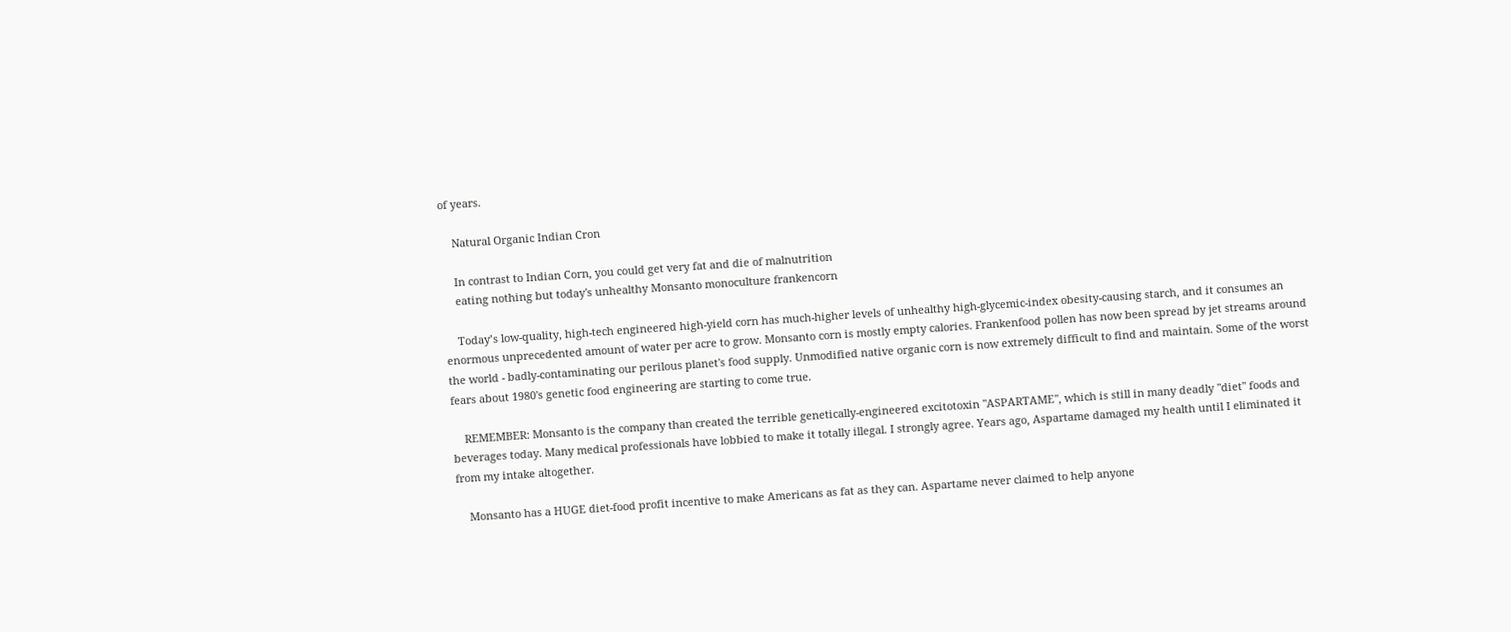of years.

    Natural Organic Indian Cron

    In contrast to Indian Corn, you could get very fat and die of malnutrition
    eating nothing but today's unhealthy Monsanto monoculture frankencorn

    Today’s low-quality, high-tech engineered high-yield corn has much-higher levels of unhealthy high-glycemic-index obesity-causing starch, and it consumes an enormous unprecedented amount of water per acre to grow. Monsanto corn is mostly empty calories. Frankenfood pollen has now been spread by jet streams around the world - badly-contaminating our perilous planet's food supply. Unmodified native organic corn is now extremely difficult to find and maintain. Some of the worst fears about 1980's genetic food engineering are starting to come true.

    REMEMBER: Monsanto is the company than created the terrible genetically-engineered excitotoxin "ASPARTAME", which is still in many deadly "diet" foods and beverages today. Many medical professionals have lobbied to make it totally illegal. I strongly agree. Years ago, Aspartame damaged my health until I eliminated it from my intake altogether.

    Monsanto has a HUGE diet-food profit incentive to make Americans as fat as they can. Aspartame never claimed to help anyone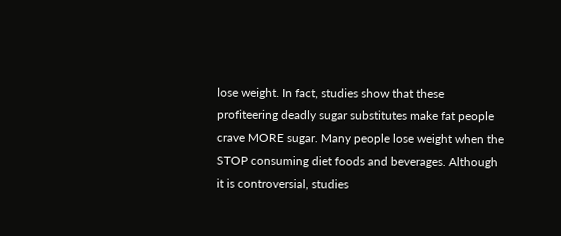lose weight. In fact, studies show that these profiteering deadly sugar substitutes make fat people crave MORE sugar. Many people lose weight when the STOP consuming diet foods and beverages. Although it is controversial, studies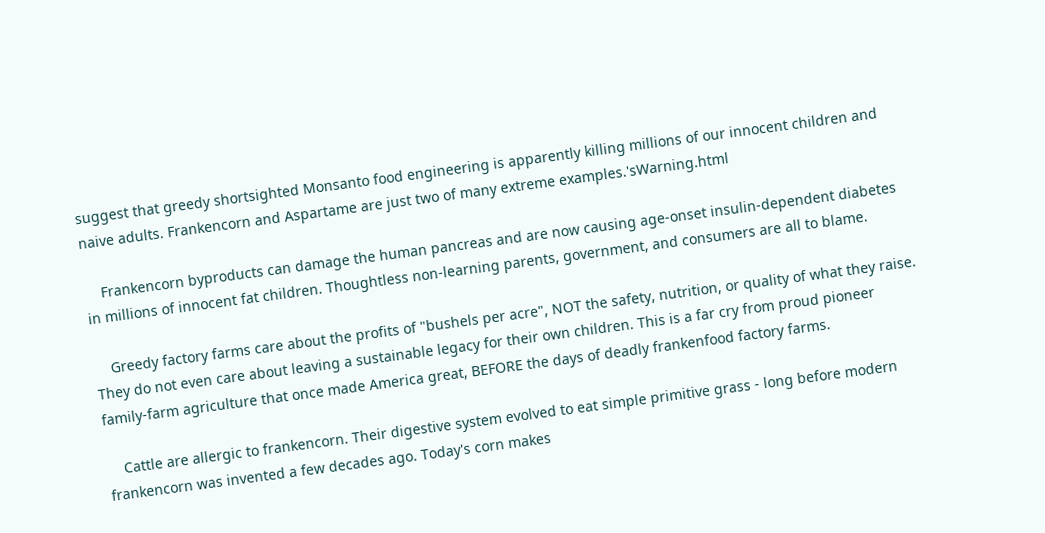suggest that greedy shortsighted Monsanto food engineering is apparently killing millions of our innocent children and naive adults. Frankencorn and Aspartame are just two of many extreme examples.'sWarning.html

    Frankencorn byproducts can damage the human pancreas and are now causing age-onset insulin-dependent diabetes in millions of innocent fat children. Thoughtless non-learning parents, government, and consumers are all to blame.

    Greedy factory farms care about the profits of "bushels per acre", NOT the safety, nutrition, or quality of what they raise. They do not even care about leaving a sustainable legacy for their own children. This is a far cry from proud pioneer family-farm agriculture that once made America great, BEFORE the days of deadly frankenfood factory farms.

    Cattle are allergic to frankencorn. Their digestive system evolved to eat simple primitive grass - long before modern frankencorn was invented a few decades ago. Today's corn makes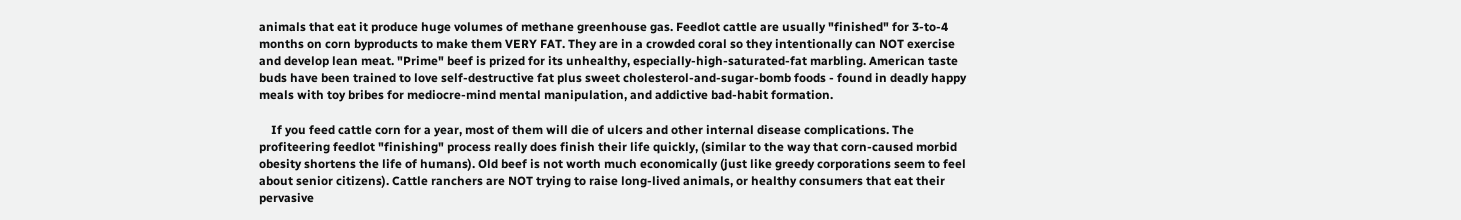animals that eat it produce huge volumes of methane greenhouse gas. Feedlot cattle are usually "finished" for 3-to-4 months on corn byproducts to make them VERY FAT. They are in a crowded coral so they intentionally can NOT exercise and develop lean meat. "Prime" beef is prized for its unhealthy, especially-high-saturated-fat marbling. American taste buds have been trained to love self-destructive fat plus sweet cholesterol-and-sugar-bomb foods - found in deadly happy meals with toy bribes for mediocre-mind mental manipulation, and addictive bad-habit formation.

    If you feed cattle corn for a year, most of them will die of ulcers and other internal disease complications. The profiteering feedlot "finishing" process really does finish their life quickly, (similar to the way that corn-caused morbid obesity shortens the life of humans). Old beef is not worth much economically (just like greedy corporations seem to feel about senior citizens). Cattle ranchers are NOT trying to raise long-lived animals, or healthy consumers that eat their pervasive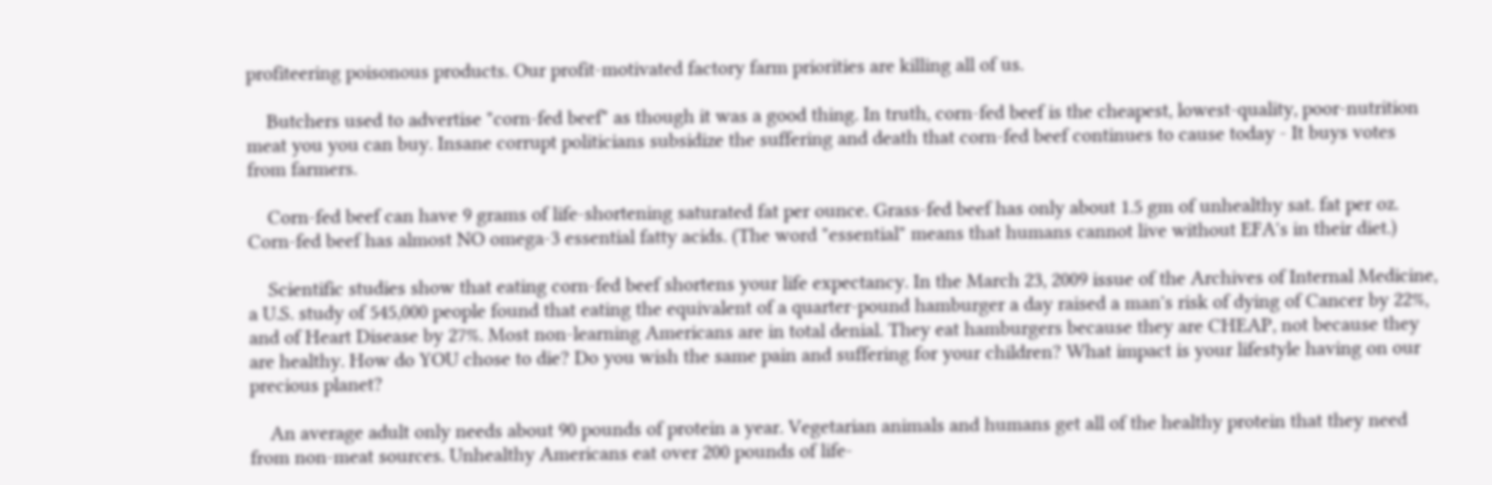profiteering poisonous products. Our profit-motivated factory farm priorities are killing all of us.

    Butchers used to advertise "corn-fed beef" as though it was a good thing. In truth, corn-fed beef is the cheapest, lowest-quality, poor-nutrition meat you you can buy. Insane corrupt politicians subsidize the suffering and death that corn-fed beef continues to cause today - It buys votes from farmers.

    Corn-fed beef can have 9 grams of life-shortening saturated fat per ounce. Grass-fed beef has only about 1.5 gm of unhealthy sat. fat per oz. Corn-fed beef has almost NO omega-3 essential fatty acids. (The word "essential" means that humans cannot live without EFA's in their diet.)

    Scientific studies show that eating corn-fed beef shortens your life expectancy. In the March 23, 2009 issue of the Archives of Internal Medicine, a U.S. study of 545,000 people found that eating the equivalent of a quarter-pound hamburger a day raised a man's risk of dying of Cancer by 22%, and of Heart Disease by 27%. Most non-learning Americans are in total denial. They eat hamburgers because they are CHEAP, not because they are healthy. How do YOU chose to die? Do you wish the same pain and suffering for your children? What impact is your lifestyle having on our precious planet?

    An average adult only needs about 90 pounds of protein a year. Vegetarian animals and humans get all of the healthy protein that they need from non-meat sources. Unhealthy Americans eat over 200 pounds of life-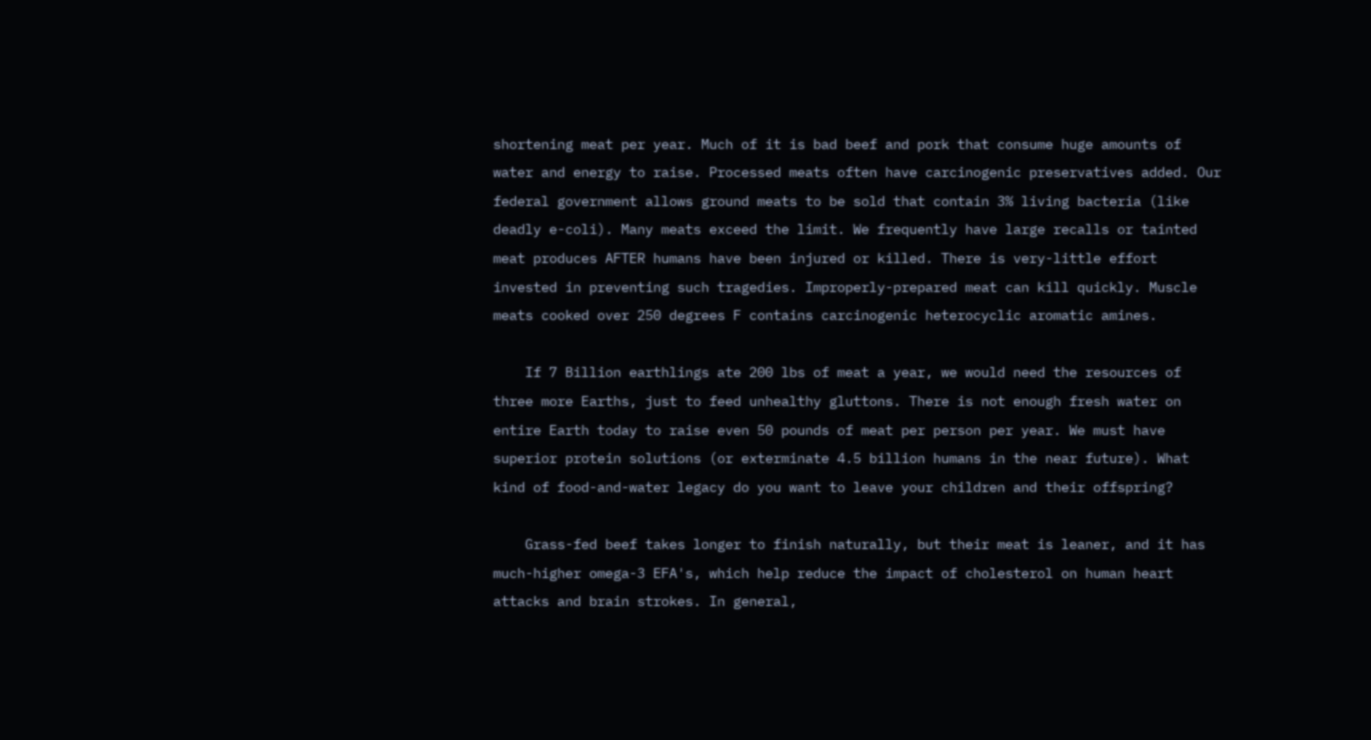shortening meat per year. Much of it is bad beef and pork that consume huge amounts of water and energy to raise. Processed meats often have carcinogenic preservatives added. Our federal government allows ground meats to be sold that contain 3% living bacteria (like deadly e-coli). Many meats exceed the limit. We frequently have large recalls or tainted meat produces AFTER humans have been injured or killed. There is very-little effort invested in preventing such tragedies. Improperly-prepared meat can kill quickly. Muscle meats cooked over 250 degrees F contains carcinogenic heterocyclic aromatic amines.

    If 7 Billion earthlings ate 200 lbs of meat a year, we would need the resources of three more Earths, just to feed unhealthy gluttons. There is not enough fresh water on entire Earth today to raise even 50 pounds of meat per person per year. We must have superior protein solutions (or exterminate 4.5 billion humans in the near future). What kind of food-and-water legacy do you want to leave your children and their offspring?

    Grass-fed beef takes longer to finish naturally, but their meat is leaner, and it has much-higher omega-3 EFA's, which help reduce the impact of cholesterol on human heart attacks and brain strokes. In general,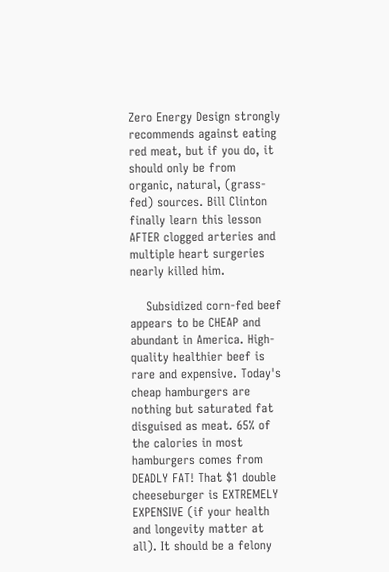Zero Energy Design strongly recommends against eating red meat, but if you do, it should only be from organic, natural, (grass-fed) sources. Bill Clinton finally learn this lesson AFTER clogged arteries and multiple heart surgeries nearly killed him.

    Subsidized corn-fed beef appears to be CHEAP and abundant in America. High-quality healthier beef is rare and expensive. Today's cheap hamburgers are nothing but saturated fat disguised as meat. 65% of the calories in most hamburgers comes from DEADLY FAT! That $1 double cheeseburger is EXTREMELY EXPENSIVE (if your health and longevity matter at all). It should be a felony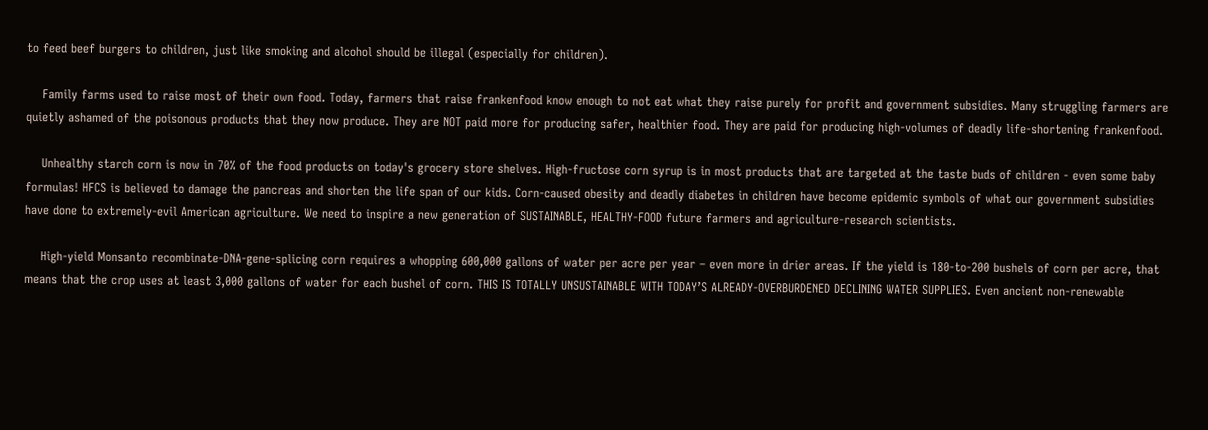to feed beef burgers to children, just like smoking and alcohol should be illegal (especially for children).

    Family farms used to raise most of their own food. Today, farmers that raise frankenfood know enough to not eat what they raise purely for profit and government subsidies. Many struggling farmers are quietly ashamed of the poisonous products that they now produce. They are NOT paid more for producing safer, healthier food. They are paid for producing high-volumes of deadly life-shortening frankenfood.

    Unhealthy starch corn is now in 70% of the food products on today's grocery store shelves. High-fructose corn syrup is in most products that are targeted at the taste buds of children - even some baby formulas! HFCS is believed to damage the pancreas and shorten the life span of our kids. Corn-caused obesity and deadly diabetes in children have become epidemic symbols of what our government subsidies have done to extremely-evil American agriculture. We need to inspire a new generation of SUSTAINABLE, HEALTHY-FOOD future farmers and agriculture-research scientists.

    High-yield Monsanto recombinate-DNA-gene-splicing corn requires a whopping 600,000 gallons of water per acre per year – even more in drier areas. If the yield is 180-to-200 bushels of corn per acre, that means that the crop uses at least 3,000 gallons of water for each bushel of corn. THIS IS TOTALLY UNSUSTAINABLE WITH TODAY’S ALREADY-OVERBURDENED DECLINING WATER SUPPLIES. Even ancient non-renewable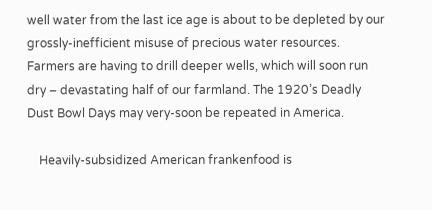well water from the last ice age is about to be depleted by our grossly-inefficient misuse of precious water resources. Farmers are having to drill deeper wells, which will soon run dry – devastating half of our farmland. The 1920’s Deadly Dust Bowl Days may very-soon be repeated in America.

    Heavily-subsidized American frankenfood is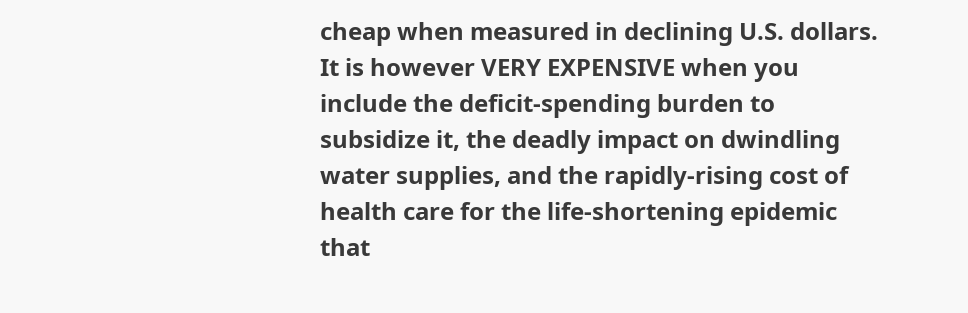cheap when measured in declining U.S. dollars. It is however VERY EXPENSIVE when you include the deficit-spending burden to subsidize it, the deadly impact on dwindling water supplies, and the rapidly-rising cost of health care for the life-shortening epidemic that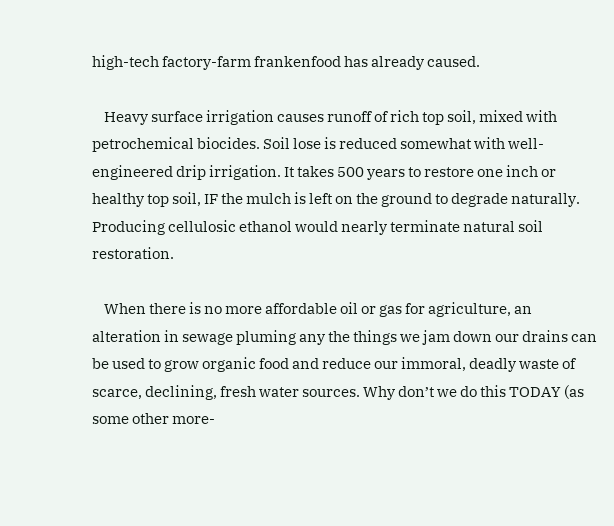high-tech factory-farm frankenfood has already caused.

    Heavy surface irrigation causes runoff of rich top soil, mixed with petrochemical biocides. Soil lose is reduced somewhat with well-engineered drip irrigation. It takes 500 years to restore one inch or healthy top soil, IF the mulch is left on the ground to degrade naturally. Producing cellulosic ethanol would nearly terminate natural soil restoration.

    When there is no more affordable oil or gas for agriculture, an alteration in sewage pluming any the things we jam down our drains can be used to grow organic food and reduce our immoral, deadly waste of scarce, declining, fresh water sources. Why don’t we do this TODAY (as some other more-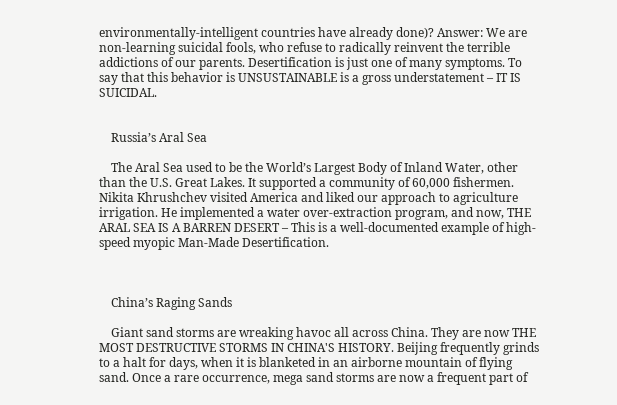environmentally-intelligent countries have already done)? Answer: We are non-learning suicidal fools, who refuse to radically reinvent the terrible addictions of our parents. Desertification is just one of many symptoms. To say that this behavior is UNSUSTAINABLE is a gross understatement – IT IS SUICIDAL.


    Russia’s Aral Sea

    The Aral Sea used to be the World’s Largest Body of Inland Water, other than the U.S. Great Lakes. It supported a community of 60,000 fishermen. Nikita Khrushchev visited America and liked our approach to agriculture irrigation. He implemented a water over-extraction program, and now, THE ARAL SEA IS A BARREN DESERT – This is a well-documented example of high-speed myopic Man-Made Desertification.



    China’s Raging Sands

    Giant sand storms are wreaking havoc all across China. They are now THE MOST DESTRUCTIVE STORMS IN CHINA'S HISTORY. Beijing frequently grinds to a halt for days, when it is blanketed in an airborne mountain of flying sand. Once a rare occurrence, mega sand storms are now a frequent part of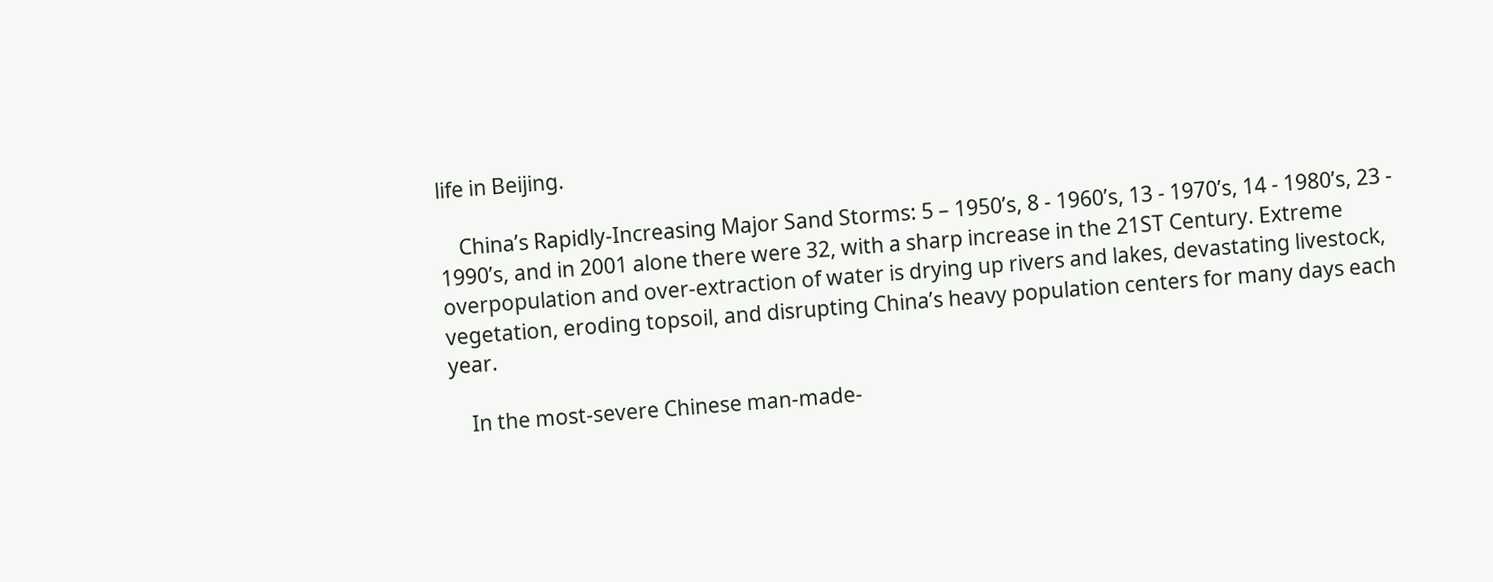life in Beijing.

    China’s Rapidly-Increasing Major Sand Storms: 5 – 1950’s, 8 - 1960’s, 13 - 1970’s, 14 - 1980’s, 23 - 1990’s, and in 2001 alone there were 32, with a sharp increase in the 21ST Century. Extreme overpopulation and over-extraction of water is drying up rivers and lakes, devastating livestock, vegetation, eroding topsoil, and disrupting China’s heavy population centers for many days each year.

    In the most-severe Chinese man-made-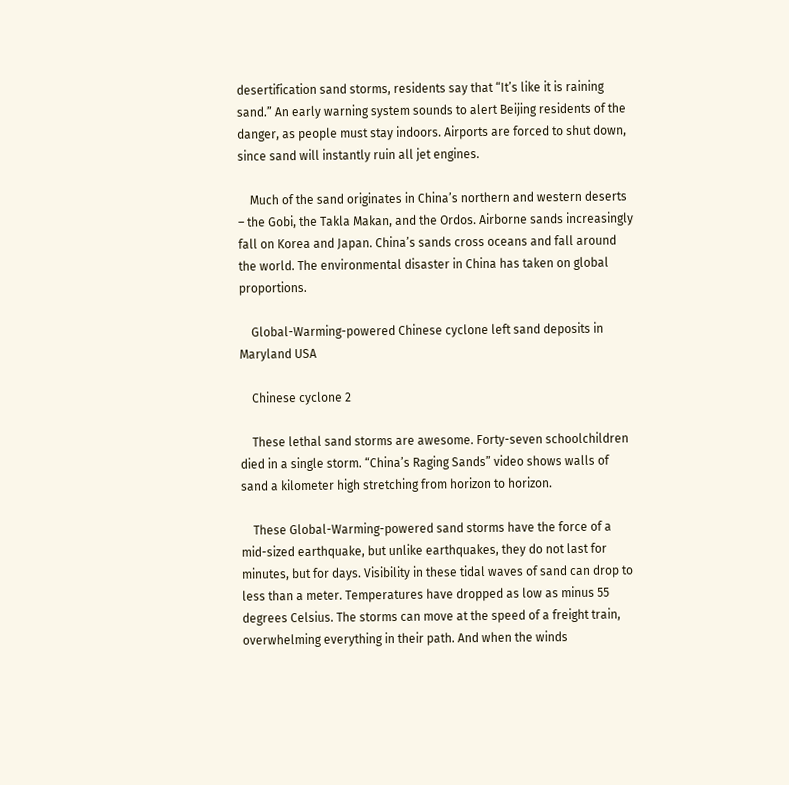desertification sand storms, residents say that “It’s like it is raining sand.” An early warning system sounds to alert Beijing residents of the danger, as people must stay indoors. Airports are forced to shut down, since sand will instantly ruin all jet engines.

    Much of the sand originates in China’s northern and western deserts – the Gobi, the Takla Makan, and the Ordos. Airborne sands increasingly fall on Korea and Japan. China’s sands cross oceans and fall around the world. The environmental disaster in China has taken on global proportions.

    Global-Warming-powered Chinese cyclone left sand deposits in Maryland USA

    Chinese cyclone 2

    These lethal sand storms are awesome. Forty-seven schoolchildren died in a single storm. “China’s Raging Sands” video shows walls of sand a kilometer high stretching from horizon to horizon.

    These Global-Warming-powered sand storms have the force of a mid-sized earthquake, but unlike earthquakes, they do not last for minutes, but for days. Visibility in these tidal waves of sand can drop to less than a meter. Temperatures have dropped as low as minus 55 degrees Celsius. The storms can move at the speed of a freight train, overwhelming everything in their path. And when the winds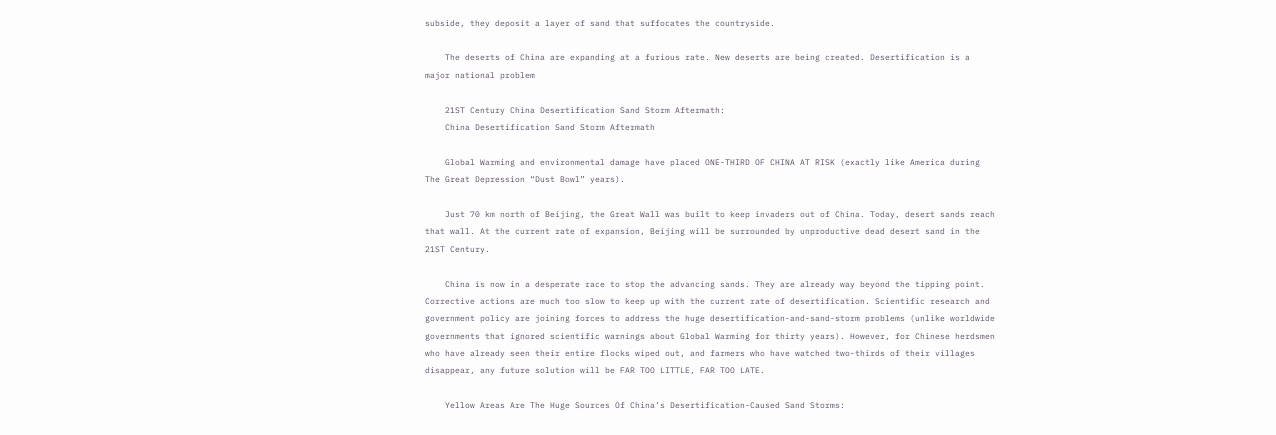subside, they deposit a layer of sand that suffocates the countryside.

    The deserts of China are expanding at a furious rate. New deserts are being created. Desertification is a major national problem

    21ST Century China Desertification Sand Storm Aftermath:
    China Desertification Sand Storm Aftermath

    Global Warming and environmental damage have placed ONE-THIRD OF CHINA AT RISK (exactly like America during The Great Depression “Dust Bowl” years).

    Just 70 km north of Beijing, the Great Wall was built to keep invaders out of China. Today, desert sands reach that wall. At the current rate of expansion, Beijing will be surrounded by unproductive dead desert sand in the 21ST Century.

    China is now in a desperate race to stop the advancing sands. They are already way beyond the tipping point. Corrective actions are much too slow to keep up with the current rate of desertification. Scientific research and government policy are joining forces to address the huge desertification-and-sand-storm problems (unlike worldwide governments that ignored scientific warnings about Global Warming for thirty years). However, for Chinese herdsmen who have already seen their entire flocks wiped out, and farmers who have watched two-thirds of their villages disappear, any future solution will be FAR TOO LITTLE, FAR TOO LATE.

    Yellow Areas Are The Huge Sources Of China’s Desertification-Caused Sand Storms: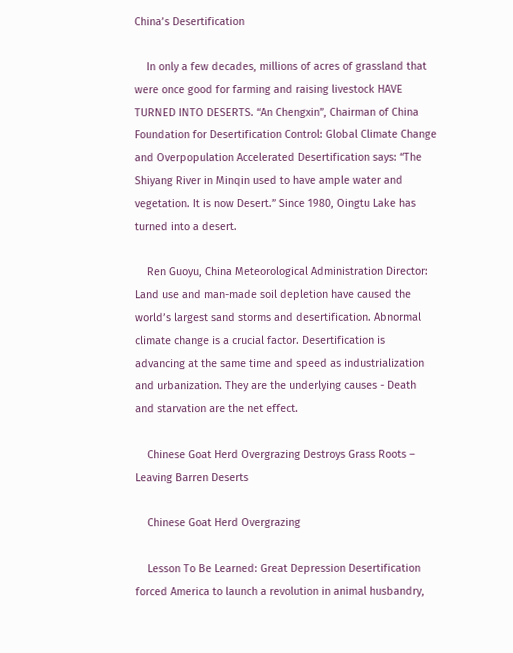China’s Desertification

    In only a few decades, millions of acres of grassland that were once good for farming and raising livestock HAVE TURNED INTO DESERTS. “An Chengxin”, Chairman of China Foundation for Desertification Control: Global Climate Change and Overpopulation Accelerated Desertification says: “The Shiyang River in Minqin used to have ample water and vegetation. It is now Desert.” Since 1980, Oingtu Lake has turned into a desert.

    Ren Guoyu, China Meteorological Administration Director: Land use and man-made soil depletion have caused the world’s largest sand storms and desertification. Abnormal climate change is a crucial factor. Desertification is advancing at the same time and speed as industrialization and urbanization. They are the underlying causes - Death and starvation are the net effect.

    Chinese Goat Herd Overgrazing Destroys Grass Roots – Leaving Barren Deserts

    Chinese Goat Herd Overgrazing

    Lesson To Be Learned: Great Depression Desertification forced America to launch a revolution in animal husbandry,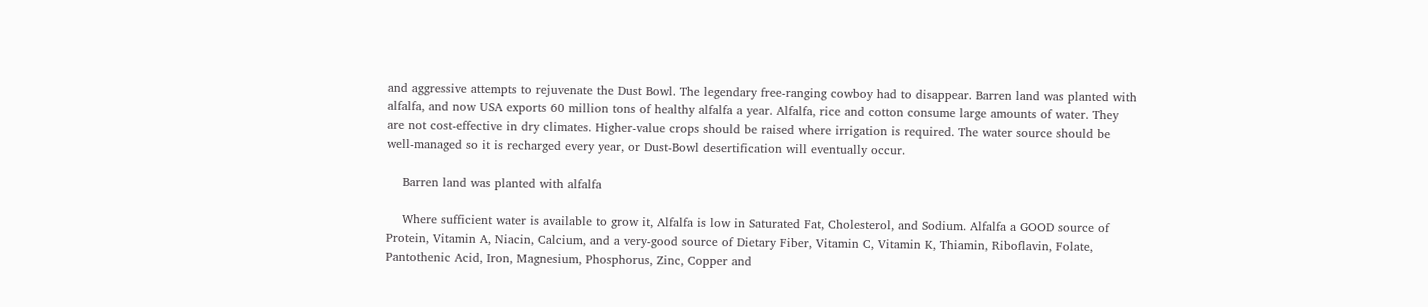and aggressive attempts to rejuvenate the Dust Bowl. The legendary free-ranging cowboy had to disappear. Barren land was planted with alfalfa, and now USA exports 60 million tons of healthy alfalfa a year. Alfalfa, rice and cotton consume large amounts of water. They are not cost-effective in dry climates. Higher-value crops should be raised where irrigation is required. The water source should be well-managed so it is recharged every year, or Dust-Bowl desertification will eventually occur.

    Barren land was planted with alfalfa

    Where sufficient water is available to grow it, Alfalfa is low in Saturated Fat, Cholesterol, and Sodium. Alfalfa a GOOD source of Protein, Vitamin A, Niacin, Calcium, and a very-good source of Dietary Fiber, Vitamin C, Vitamin K, Thiamin, Riboflavin, Folate, Pantothenic Acid, Iron, Magnesium, Phosphorus, Zinc, Copper and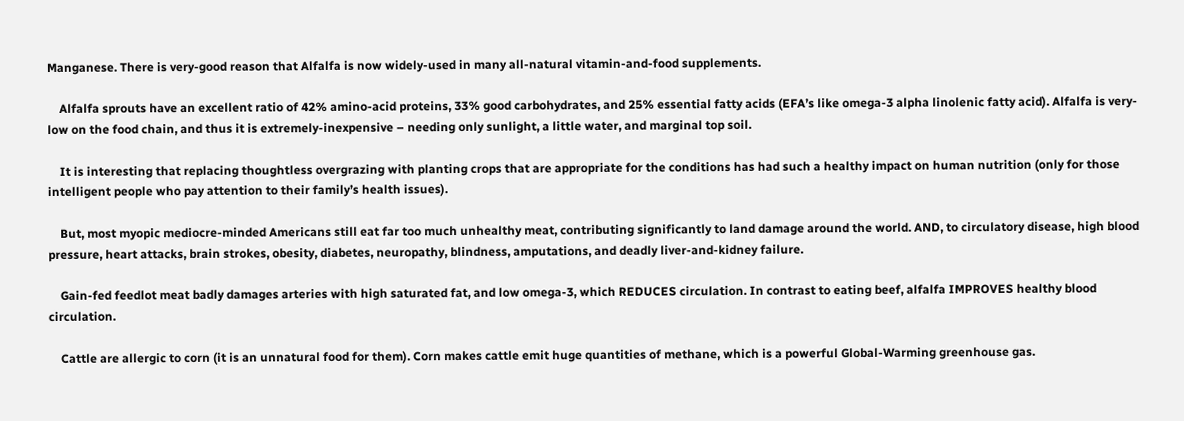Manganese. There is very-good reason that Alfalfa is now widely-used in many all-natural vitamin-and-food supplements.

    Alfalfa sprouts have an excellent ratio of 42% amino-acid proteins, 33% good carbohydrates, and 25% essential fatty acids (EFA’s like omega-3 alpha linolenic fatty acid). Alfalfa is very-low on the food chain, and thus it is extremely-inexpensive – needing only sunlight, a little water, and marginal top soil.

    It is interesting that replacing thoughtless overgrazing with planting crops that are appropriate for the conditions has had such a healthy impact on human nutrition (only for those intelligent people who pay attention to their family’s health issues).

    But, most myopic mediocre-minded Americans still eat far too much unhealthy meat, contributing significantly to land damage around the world. AND, to circulatory disease, high blood pressure, heart attacks, brain strokes, obesity, diabetes, neuropathy, blindness, amputations, and deadly liver-and-kidney failure.

    Gain-fed feedlot meat badly damages arteries with high saturated fat, and low omega-3, which REDUCES circulation. In contrast to eating beef, alfalfa IMPROVES healthy blood circulation.

    Cattle are allergic to corn (it is an unnatural food for them). Corn makes cattle emit huge quantities of methane, which is a powerful Global-Warming greenhouse gas.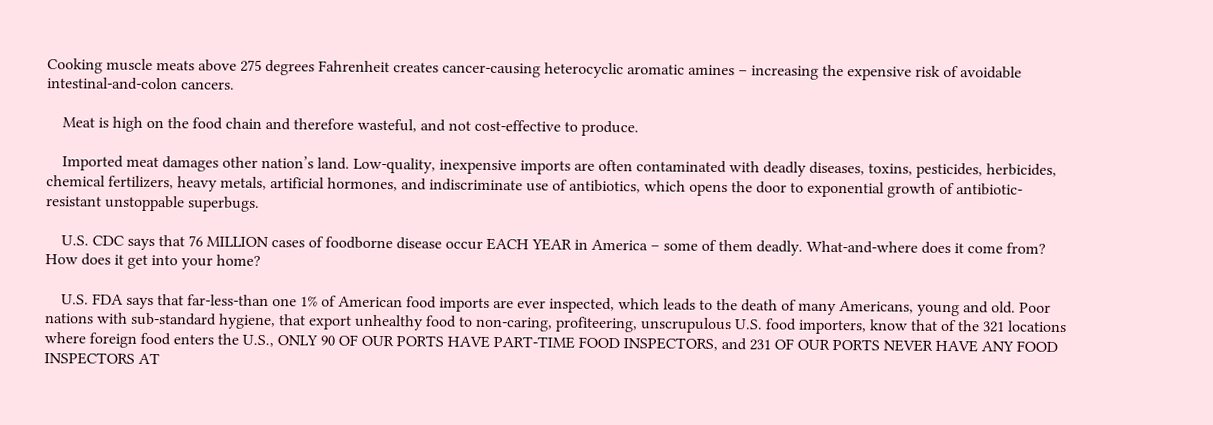Cooking muscle meats above 275 degrees Fahrenheit creates cancer-causing heterocyclic aromatic amines – increasing the expensive risk of avoidable intestinal-and-colon cancers.

    Meat is high on the food chain and therefore wasteful, and not cost-effective to produce.

    Imported meat damages other nation’s land. Low-quality, inexpensive imports are often contaminated with deadly diseases, toxins, pesticides, herbicides, chemical fertilizers, heavy metals, artificial hormones, and indiscriminate use of antibiotics, which opens the door to exponential growth of antibiotic-resistant unstoppable superbugs.

    U.S. CDC says that 76 MILLION cases of foodborne disease occur EACH YEAR in America – some of them deadly. What-and-where does it come from? How does it get into your home?

    U.S. FDA says that far-less-than one 1% of American food imports are ever inspected, which leads to the death of many Americans, young and old. Poor nations with sub-standard hygiene, that export unhealthy food to non-caring, profiteering, unscrupulous U.S. food importers, know that of the 321 locations where foreign food enters the U.S., ONLY 90 OF OUR PORTS HAVE PART-TIME FOOD INSPECTORS, and 231 OF OUR PORTS NEVER HAVE ANY FOOD INSPECTORS AT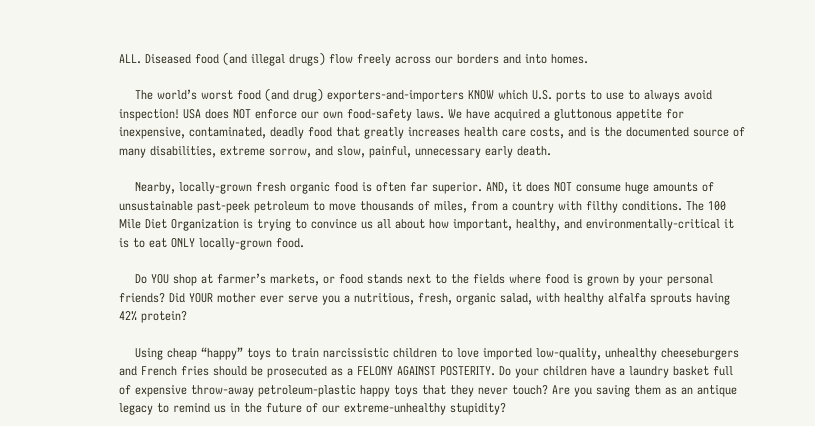ALL. Diseased food (and illegal drugs) flow freely across our borders and into homes.

    The world’s worst food (and drug) exporters-and-importers KNOW which U.S. ports to use to always avoid inspection! USA does NOT enforce our own food-safety laws. We have acquired a gluttonous appetite for inexpensive, contaminated, deadly food that greatly increases health care costs, and is the documented source of many disabilities, extreme sorrow, and slow, painful, unnecessary early death.

    Nearby, locally-grown fresh organic food is often far superior. AND, it does NOT consume huge amounts of unsustainable past-peek petroleum to move thousands of miles, from a country with filthy conditions. The 100 Mile Diet Organization is trying to convince us all about how important, healthy, and environmentally-critical it is to eat ONLY locally-grown food.

    Do YOU shop at farmer’s markets, or food stands next to the fields where food is grown by your personal friends? Did YOUR mother ever serve you a nutritious, fresh, organic salad, with healthy alfalfa sprouts having 42% protein?

    Using cheap “happy” toys to train narcissistic children to love imported low-quality, unhealthy cheeseburgers and French fries should be prosecuted as a FELONY AGAINST POSTERITY. Do your children have a laundry basket full of expensive throw-away petroleum-plastic happy toys that they never touch? Are you saving them as an antique legacy to remind us in the future of our extreme-unhealthy stupidity?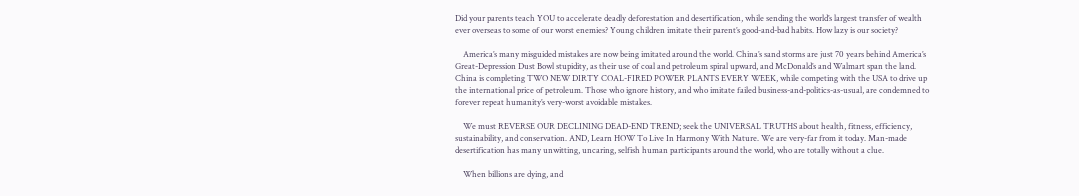Did your parents teach YOU to accelerate deadly deforestation and desertification, while sending the world’s largest transfer of wealth ever overseas to some of our worst enemies? Young children imitate their parent’s good-and-bad habits. How lazy is our society?

    America’s many misguided mistakes are now being imitated around the world. China’s sand storms are just 70 years behind America’s Great-Depression Dust Bowl stupidity, as their use of coal and petroleum spiral upward, and McDonald’s and Walmart span the land. China is completing TWO NEW DIRTY COAL-FIRED POWER PLANTS EVERY WEEK, while competing with the USA to drive up the international price of petroleum. Those who ignore history, and who imitate failed business-and-politics-as-usual, are condemned to forever repeat humanity’s very-worst avoidable mistakes.

    We must REVERSE OUR DECLINING DEAD-END TREND; seek the UNIVERSAL TRUTHS about health, fitness, efficiency, sustainability, and conservation. AND, Learn HOW To Live In Harmony With Nature. We are very-far from it today. Man-made desertification has many unwitting, uncaring, selfish human participants around the world, who are totally without a clue.

    When billions are dying, and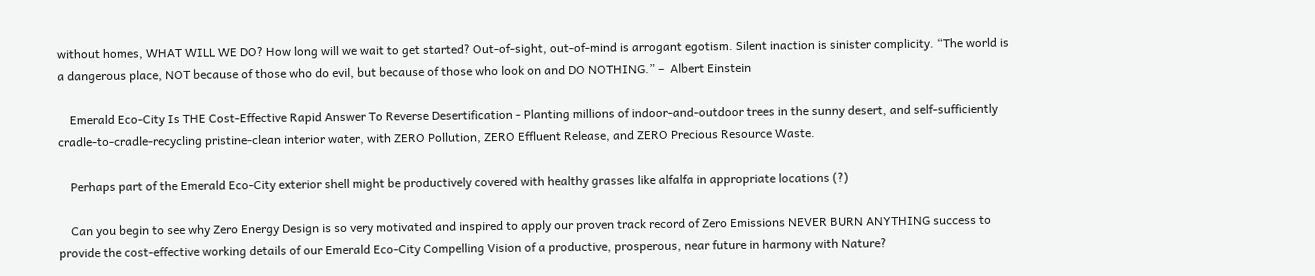without homes, WHAT WILL WE DO? How long will we wait to get started? Out-of-sight, out-of-mind is arrogant egotism. Silent inaction is sinister complicity. “The world is a dangerous place, NOT because of those who do evil, but because of those who look on and DO NOTHING.” –  Albert Einstein

    Emerald Eco-City Is THE Cost-Effective Rapid Answer To Reverse Desertification - Planting millions of indoor-and-outdoor trees in the sunny desert, and self-sufficiently cradle-to-cradle-recycling pristine-clean interior water, with ZERO Pollution, ZERO Effluent Release, and ZERO Precious Resource Waste.

    Perhaps part of the Emerald Eco-City exterior shell might be productively covered with healthy grasses like alfalfa in appropriate locations (?)

    Can you begin to see why Zero Energy Design is so very motivated and inspired to apply our proven track record of Zero Emissions NEVER BURN ANYTHING success to provide the cost-effective working details of our Emerald Eco-City Compelling Vision of a productive, prosperous, near future in harmony with Nature?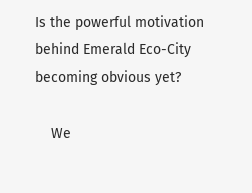Is the powerful motivation behind Emerald Eco-City becoming obvious yet?

    We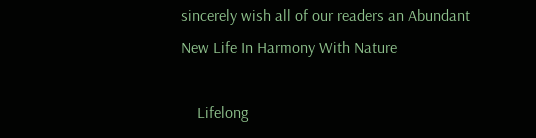sincerely wish all of our readers an Abundant New Life In Harmony With Nature

    Lifelong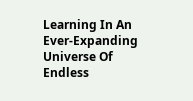Learning In An Ever-Expanding Universe Of Endless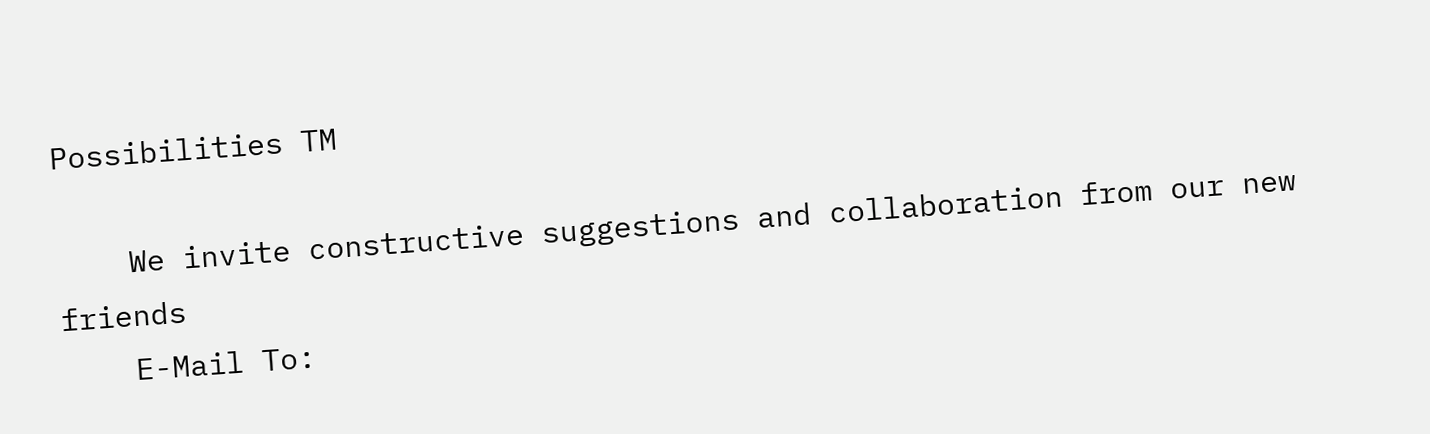Possibilities TM

    We invite constructive suggestions and collaboration from our new friends
    E-Mail To: